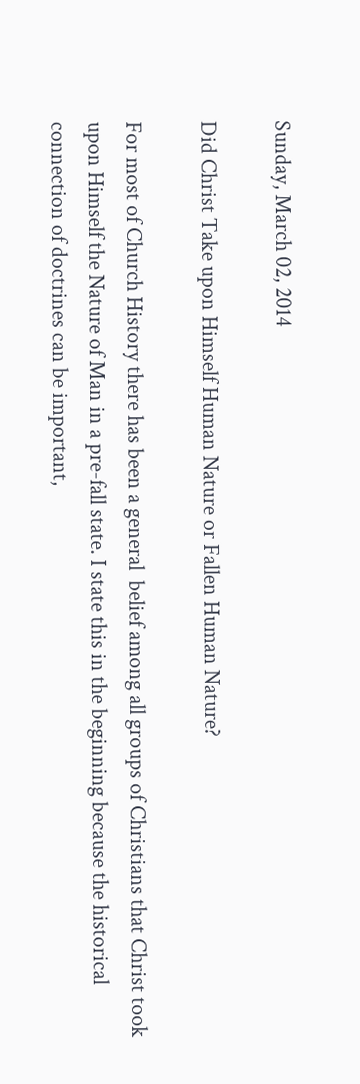Sunday, March 02, 2014

Did Christ Take upon Himself Human Nature or Fallen Human Nature?

For most of Church History there has been a general  belief among all groups of Christians that Christ took upon Himself the Nature of Man in a pre-fall state. I state this in the beginning because the historical connection of doctrines can be important,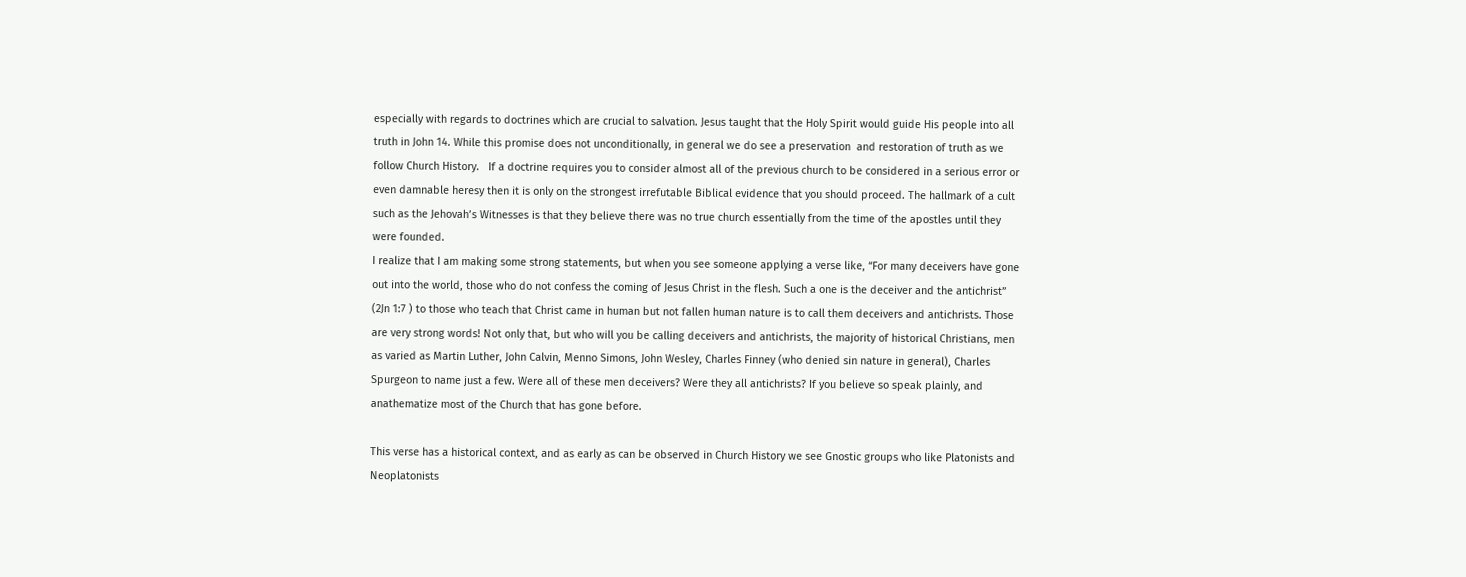especially with regards to doctrines which are crucial to salvation. Jesus taught that the Holy Spirit would guide His people into all truth in John 14. While this promise does not unconditionally, in general we do see a preservation  and restoration of truth as we follow Church History.   If a doctrine requires you to consider almost all of the previous church to be considered in a serious error or even damnable heresy then it is only on the strongest irrefutable Biblical evidence that you should proceed. The hallmark of a cult such as the Jehovah’s Witnesses is that they believe there was no true church essentially from the time of the apostles until they were founded.
I realize that I am making some strong statements, but when you see someone applying a verse like, “For many deceivers have gone out into the world, those who do not confess the coming of Jesus Christ in the flesh. Such a one is the deceiver and the antichrist” (2Jn 1:7 ) to those who teach that Christ came in human but not fallen human nature is to call them deceivers and antichrists. Those are very strong words! Not only that, but who will you be calling deceivers and antichrists, the majority of historical Christians, men as varied as Martin Luther, John Calvin, Menno Simons, John Wesley, Charles Finney (who denied sin nature in general), Charles Spurgeon to name just a few. Were all of these men deceivers? Were they all antichrists? If you believe so speak plainly, and anathematize most of the Church that has gone before.

This verse has a historical context, and as early as can be observed in Church History we see Gnostic groups who like Platonists and Neoplatonists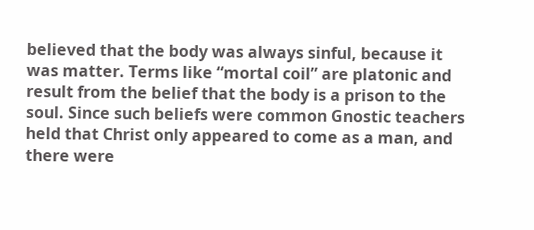believed that the body was always sinful, because it was matter. Terms like “mortal coil” are platonic and result from the belief that the body is a prison to the soul. Since such beliefs were common Gnostic teachers held that Christ only appeared to come as a man, and there were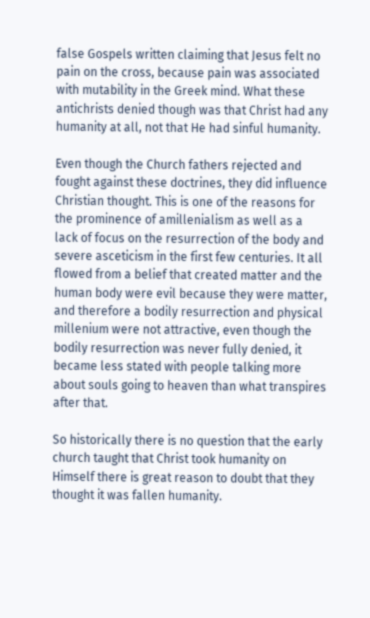false Gospels written claiming that Jesus felt no pain on the cross, because pain was associated with mutability in the Greek mind. What these antichrists denied though was that Christ had any humanity at all, not that He had sinful humanity.

Even though the Church fathers rejected and fought against these doctrines, they did influence Christian thought. This is one of the reasons for the prominence of amillenialism as well as a lack of focus on the resurrection of the body and severe asceticism in the first few centuries. It all flowed from a belief that created matter and the human body were evil because they were matter, and therefore a bodily resurrection and physical millenium were not attractive, even though the bodily resurrection was never fully denied, it became less stated with people talking more about souls going to heaven than what transpires after that.

So historically there is no question that the early church taught that Christ took humanity on Himself there is great reason to doubt that they thought it was fallen humanity.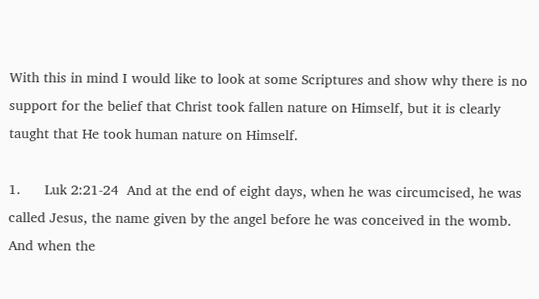With this in mind I would like to look at some Scriptures and show why there is no support for the belief that Christ took fallen nature on Himself, but it is clearly taught that He took human nature on Himself.

1.      Luk 2:21-24  And at the end of eight days, when he was circumcised, he was called Jesus, the name given by the angel before he was conceived in the womb.  And when the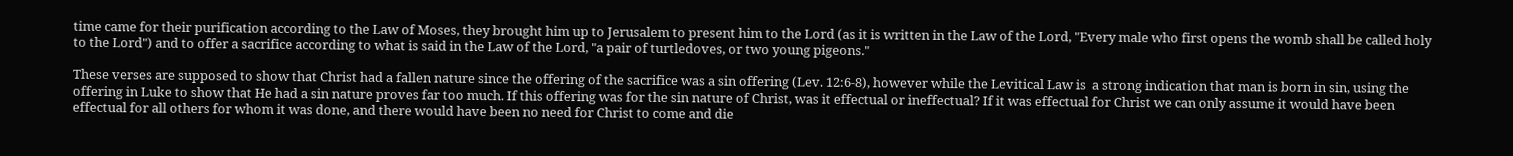time came for their purification according to the Law of Moses, they brought him up to Jerusalem to present him to the Lord (as it is written in the Law of the Lord, "Every male who first opens the womb shall be called holy to the Lord") and to offer a sacrifice according to what is said in the Law of the Lord, "a pair of turtledoves, or two young pigeons."

These verses are supposed to show that Christ had a fallen nature since the offering of the sacrifice was a sin offering (Lev. 12:6-8), however while the Levitical Law is  a strong indication that man is born in sin, using the offering in Luke to show that He had a sin nature proves far too much. If this offering was for the sin nature of Christ, was it effectual or ineffectual? If it was effectual for Christ we can only assume it would have been effectual for all others for whom it was done, and there would have been no need for Christ to come and die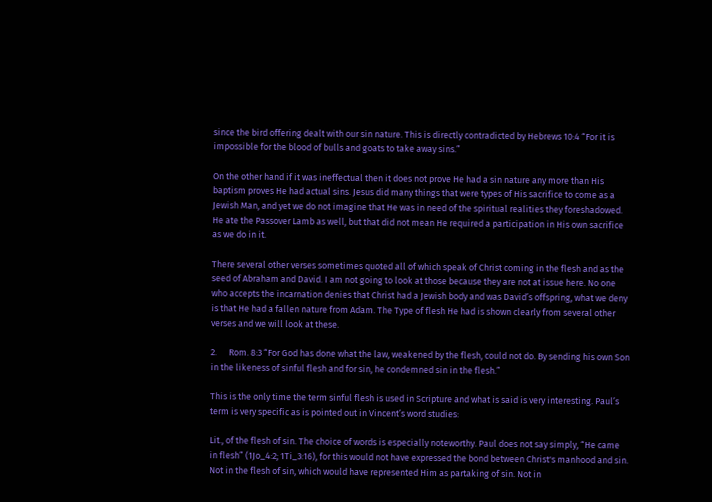since the bird offering dealt with our sin nature. This is directly contradicted by Hebrews 10:4 “For it is impossible for the blood of bulls and goats to take away sins.”

On the other hand if it was ineffectual then it does not prove He had a sin nature any more than His baptism proves He had actual sins. Jesus did many things that were types of His sacrifice to come as a Jewish Man, and yet we do not imagine that He was in need of the spiritual realities they foreshadowed. He ate the Passover Lamb as well, but that did not mean He required a participation in His own sacrifice as we do in it.

There several other verses sometimes quoted all of which speak of Christ coming in the flesh and as the seed of Abraham and David. I am not going to look at those because they are not at issue here. No one who accepts the incarnation denies that Christ had a Jewish body and was David’s offspring, what we deny is that He had a fallen nature from Adam. The Type of flesh He had is shown clearly from several other verses and we will look at these.

2.      Rom. 8:3 “For God has done what the law, weakened by the flesh, could not do. By sending his own Son in the likeness of sinful flesh and for sin, he condemned sin in the flesh.”

This is the only time the term sinful flesh is used in Scripture and what is said is very interesting. Paul’s term is very specific as is pointed out in Vincent’s word studies:

Lit., of the flesh of sin. The choice of words is especially noteworthy. Paul does not say simply, “He came in flesh” (1Jo_4:2; 1Ti_3:16), for this would not have expressed the bond between Christ's manhood and sin. Not in the flesh of sin, which would have represented Him as partaking of sin. Not in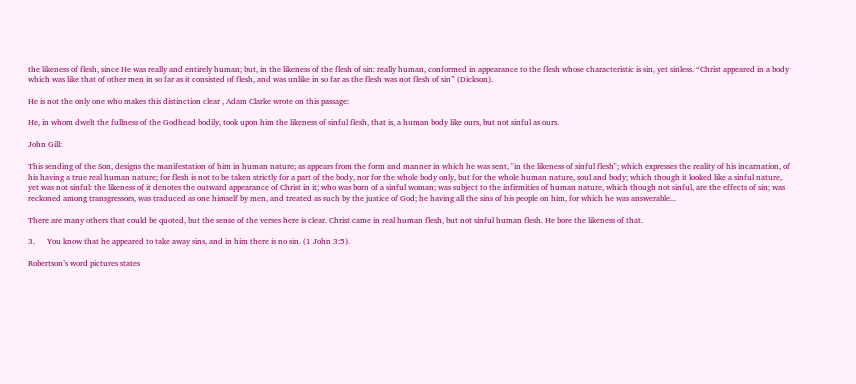the likeness of flesh, since He was really and entirely human; but, in the likeness of the flesh of sin: really human, conformed in appearance to the flesh whose characteristic is sin, yet sinless. “Christ appeared in a body which was like that of other men in so far as it consisted of flesh, and was unlike in so far as the flesh was not flesh of sin” (Dickson).

He is not the only one who makes this distinction clear , Adam Clarke wrote on this passage:

He, in whom dwelt the fullness of the Godhead bodily, took upon him the likeness of sinful flesh, that is, a human body like ours, but not sinful as ours.

John Gill:

This sending of the Son, designs the manifestation of him in human nature; as appears from the form and manner in which he was sent, "in the likeness of sinful flesh"; which expresses the reality of his incarnation, of his having a true real human nature; for flesh is not to be taken strictly for a part of the body, nor for the whole body only, but for the whole human nature, soul and body; which though it looked like a sinful nature, yet was not sinful: the likeness of it denotes the outward appearance of Christ in it; who was born of a sinful woman; was subject to the infirmities of human nature, which though not sinful, are the effects of sin; was reckoned among transgressors, was traduced as one himself by men, and treated as such by the justice of God; he having all the sins of his people on him, for which he was answerable...

There are many others that could be quoted, but the sense of the verses here is clear. Christ came in real human flesh, but not sinful human flesh. He bore the likeness of that.

3.      You know that he appeared to take away sins, and in him there is no sin. (1 John 3:5).

Robertson’s word pictures states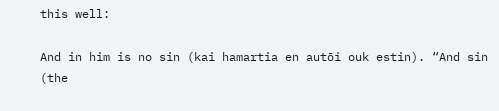this well:

And in him is no sin (kai hamartia en autōi ouk estin). “And sin (the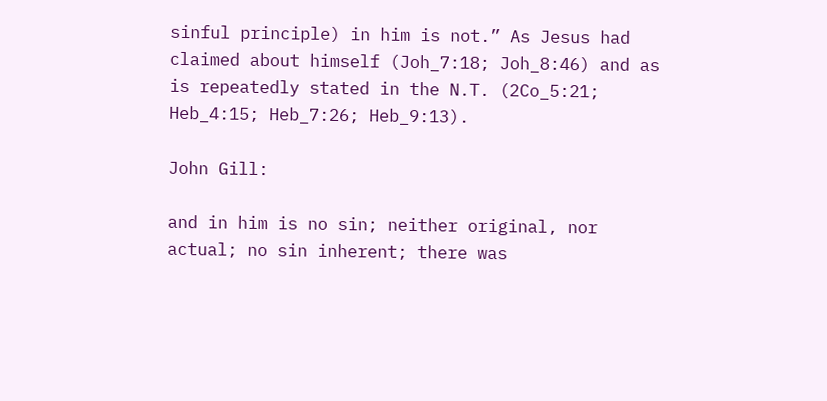sinful principle) in him is not.” As Jesus had claimed about himself (Joh_7:18; Joh_8:46) and as is repeatedly stated in the N.T. (2Co_5:21; Heb_4:15; Heb_7:26; Heb_9:13).

John Gill:

and in him is no sin; neither original, nor actual; no sin inherent; there was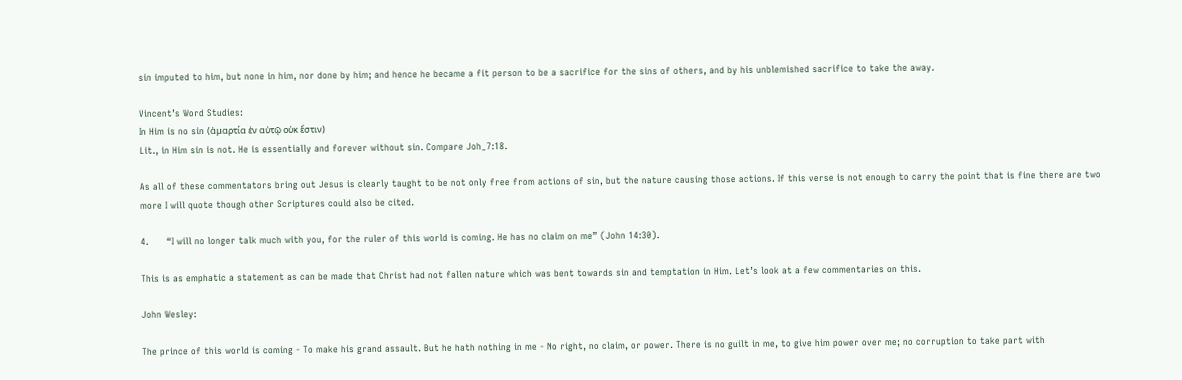sin imputed to him, but none in him, nor done by him; and hence he became a fit person to be a sacrifice for the sins of others, and by his unblemished sacrifice to take the away.

Vincent’s Word Studies:
In Him is no sin (ἁμαρτία ἐν αὐτῷ οὐκ ἔστιν)
Lit., in Him sin is not. He is essentially and forever without sin. Compare Joh_7:18.

As all of these commentators bring out Jesus is clearly taught to be not only free from actions of sin, but the nature causing those actions. If this verse is not enough to carry the point that is fine there are two more I will quote though other Scriptures could also be cited.

4.      “I will no longer talk much with you, for the ruler of this world is coming. He has no claim on me” (John 14:30).

This is as emphatic a statement as can be made that Christ had not fallen nature which was bent towards sin and temptation in Him. Let’s look at a few commentaries on this.

John Wesley:

The prince of this world is coming - To make his grand assault. But he hath nothing in me - No right, no claim, or power. There is no guilt in me, to give him power over me; no corruption to take part with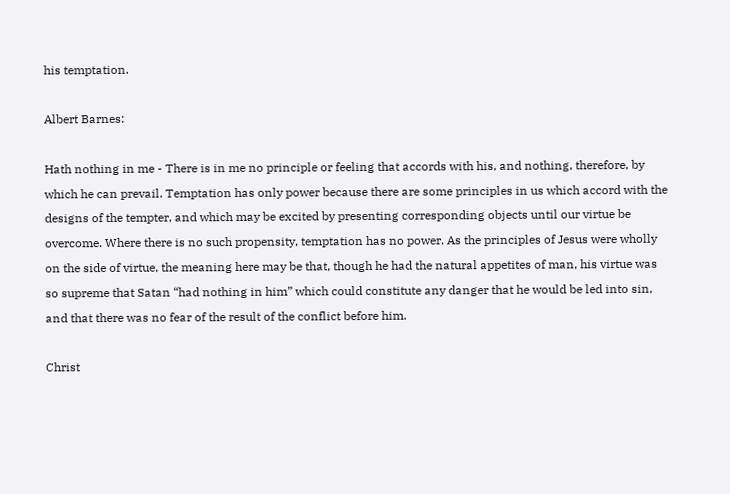his temptation.

Albert Barnes:

Hath nothing in me - There is in me no principle or feeling that accords with his, and nothing, therefore, by which he can prevail. Temptation has only power because there are some principles in us which accord with the designs of the tempter, and which may be excited by presenting corresponding objects until our virtue be overcome. Where there is no such propensity, temptation has no power. As the principles of Jesus were wholly on the side of virtue, the meaning here may be that, though he had the natural appetites of man, his virtue was so supreme that Satan “had nothing in him” which could constitute any danger that he would be led into sin, and that there was no fear of the result of the conflict before him.

Christ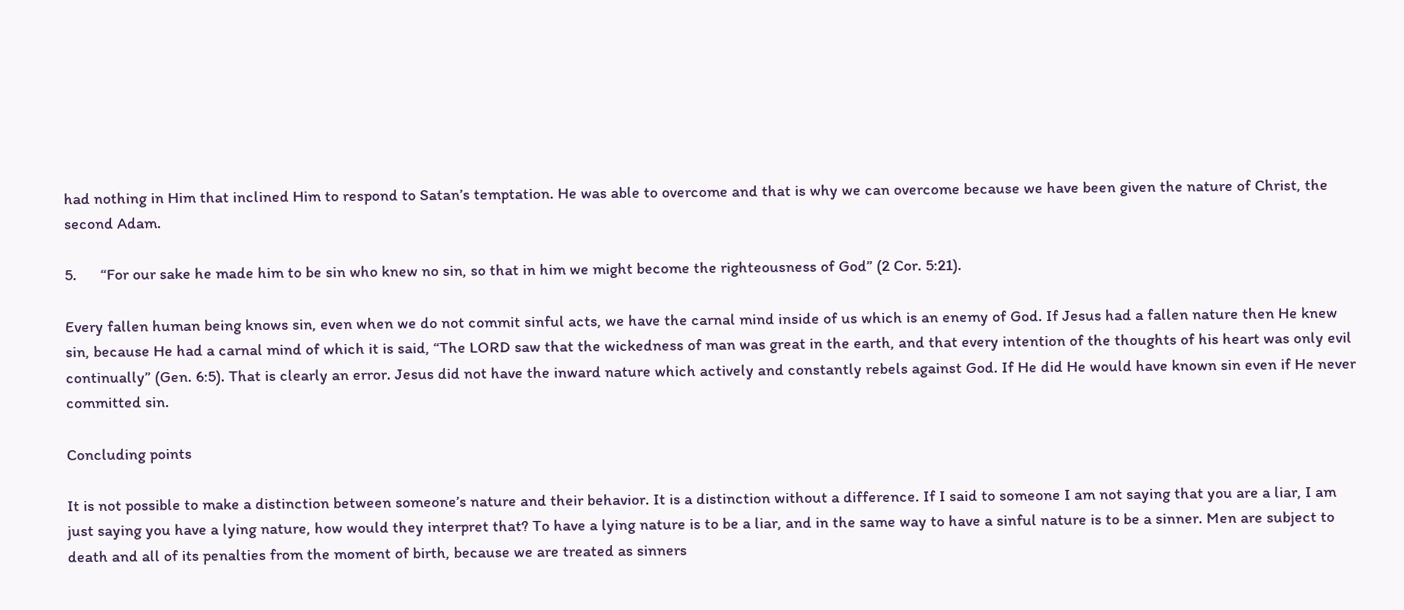had nothing in Him that inclined Him to respond to Satan’s temptation. He was able to overcome and that is why we can overcome because we have been given the nature of Christ, the second Adam.

5.      “For our sake he made him to be sin who knew no sin, so that in him we might become the righteousness of God” (2 Cor. 5:21).

Every fallen human being knows sin, even when we do not commit sinful acts, we have the carnal mind inside of us which is an enemy of God. If Jesus had a fallen nature then He knew sin, because He had a carnal mind of which it is said, “The LORD saw that the wickedness of man was great in the earth, and that every intention of the thoughts of his heart was only evil continually” (Gen. 6:5). That is clearly an error. Jesus did not have the inward nature which actively and constantly rebels against God. If He did He would have known sin even if He never committed sin.

Concluding points

It is not possible to make a distinction between someone’s nature and their behavior. It is a distinction without a difference. If I said to someone I am not saying that you are a liar, I am just saying you have a lying nature, how would they interpret that? To have a lying nature is to be a liar, and in the same way to have a sinful nature is to be a sinner. Men are subject to death and all of its penalties from the moment of birth, because we are treated as sinners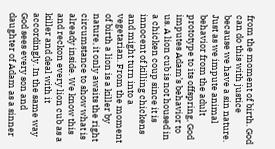from the moment of birth. God can do this with justice because we have a sin nature. Just as we impute animal behavior from the adult prototype to its offspring, God imputes Adam’s behavior to us. A lion cub is not housed in a chicken coup since it is innocent of killing chickens and might turn into a vegetarian. From the moment of birth a lion is a killer by nature, it only awaits the right circumstance to show what is already inside. We know this and reckon every lion cub as a killer and deal with it accordingly. In the same way God sees every son and daughter of Adam as a sinner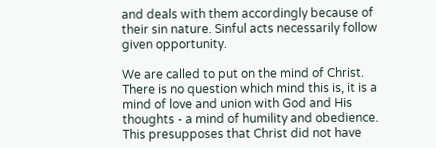and deals with them accordingly because of their sin nature. Sinful acts necessarily follow given opportunity.

We are called to put on the mind of Christ. There is no question which mind this is, it is a mind of love and union with God and His thoughts - a mind of humility and obedience. This presupposes that Christ did not have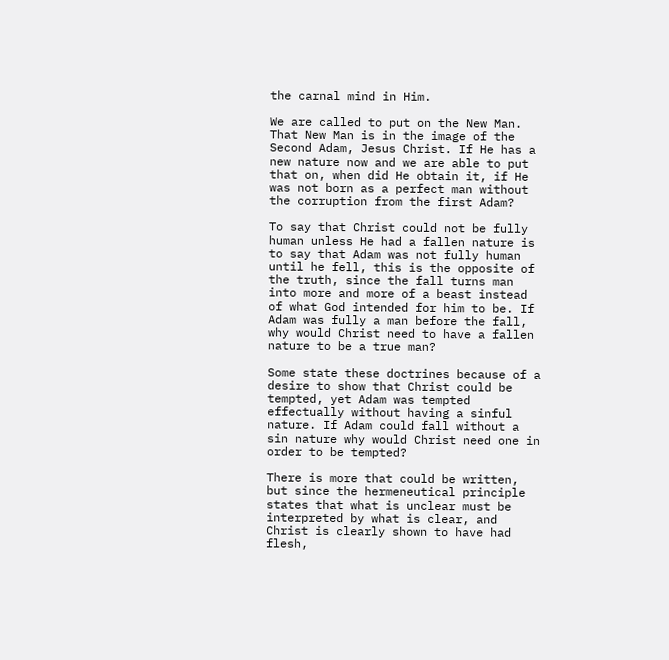the carnal mind in Him.

We are called to put on the New Man. That New Man is in the image of the Second Adam, Jesus Christ. If He has a new nature now and we are able to put that on, when did He obtain it, if He was not born as a perfect man without the corruption from the first Adam?

To say that Christ could not be fully human unless He had a fallen nature is to say that Adam was not fully human until he fell, this is the opposite of the truth, since the fall turns man into more and more of a beast instead of what God intended for him to be. If Adam was fully a man before the fall, why would Christ need to have a fallen nature to be a true man?

Some state these doctrines because of a desire to show that Christ could be tempted, yet Adam was tempted effectually without having a sinful nature. If Adam could fall without a sin nature why would Christ need one in order to be tempted?

There is more that could be written, but since the hermeneutical principle states that what is unclear must be interpreted by what is clear, and Christ is clearly shown to have had flesh,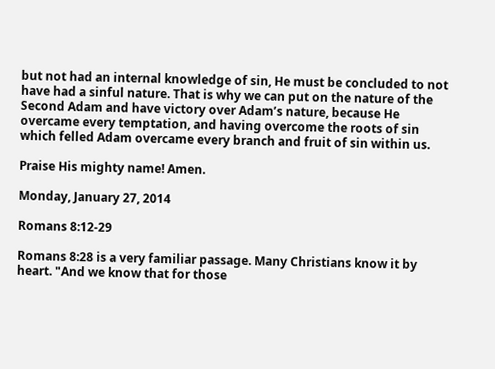but not had an internal knowledge of sin, He must be concluded to not have had a sinful nature. That is why we can put on the nature of the Second Adam and have victory over Adam’s nature, because He overcame every temptation, and having overcome the roots of sin which felled Adam overcame every branch and fruit of sin within us.

Praise His mighty name! Amen.

Monday, January 27, 2014

Romans 8:12-29

Romans 8:28 is a very familiar passage. Many Christians know it by heart. "And we know that for those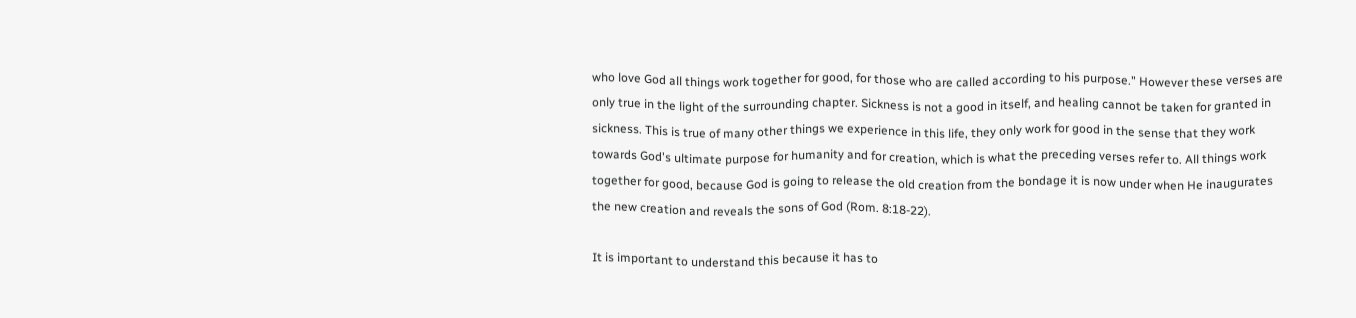who love God all things work together for good, for those who are called according to his purpose." However these verses are only true in the light of the surrounding chapter. Sickness is not a good in itself, and healing cannot be taken for granted in sickness. This is true of many other things we experience in this life, they only work for good in the sense that they work towards God's ultimate purpose for humanity and for creation, which is what the preceding verses refer to. All things work together for good, because God is going to release the old creation from the bondage it is now under when He inaugurates the new creation and reveals the sons of God (Rom. 8:18-22).

It is important to understand this because it has to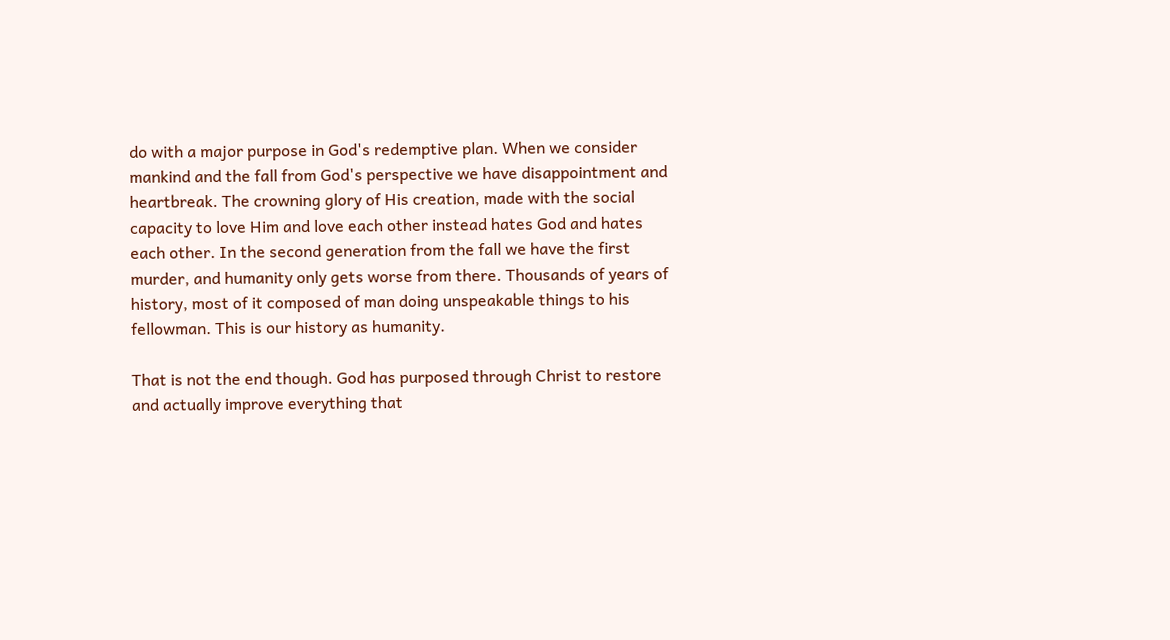do with a major purpose in God's redemptive plan. When we consider mankind and the fall from God's perspective we have disappointment and heartbreak. The crowning glory of His creation, made with the social capacity to love Him and love each other instead hates God and hates each other. In the second generation from the fall we have the first murder, and humanity only gets worse from there. Thousands of years of history, most of it composed of man doing unspeakable things to his fellowman. This is our history as humanity.

That is not the end though. God has purposed through Christ to restore and actually improve everything that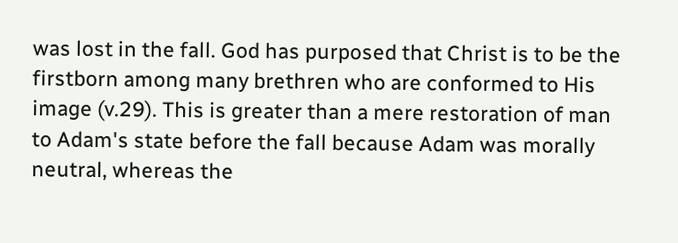was lost in the fall. God has purposed that Christ is to be the firstborn among many brethren who are conformed to His image (v.29). This is greater than a mere restoration of man to Adam's state before the fall because Adam was morally neutral, whereas the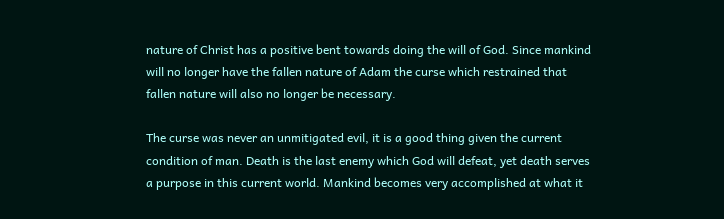nature of Christ has a positive bent towards doing the will of God. Since mankind will no longer have the fallen nature of Adam the curse which restrained that fallen nature will also no longer be necessary.

The curse was never an unmitigated evil, it is a good thing given the current condition of man. Death is the last enemy which God will defeat, yet death serves a purpose in this current world. Mankind becomes very accomplished at what it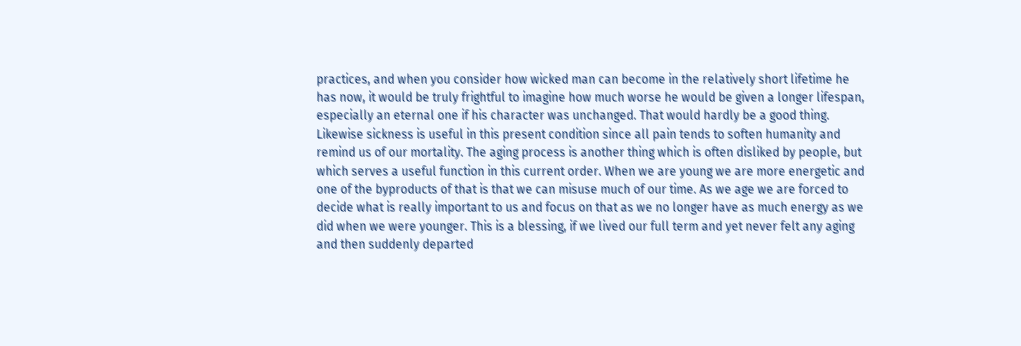practices, and when you consider how wicked man can become in the relatively short lifetime he has now, it would be truly frightful to imagine how much worse he would be given a longer lifespan, especially an eternal one if his character was unchanged. That would hardly be a good thing. Likewise sickness is useful in this present condition since all pain tends to soften humanity and remind us of our mortality. The aging process is another thing which is often disliked by people, but which serves a useful function in this current order. When we are young we are more energetic and one of the byproducts of that is that we can misuse much of our time. As we age we are forced to decide what is really important to us and focus on that as we no longer have as much energy as we did when we were younger. This is a blessing, if we lived our full term and yet never felt any aging and then suddenly departed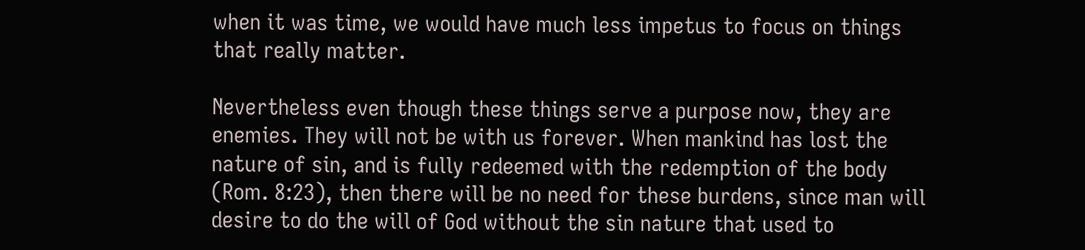when it was time, we would have much less impetus to focus on things that really matter.

Nevertheless even though these things serve a purpose now, they are enemies. They will not be with us forever. When mankind has lost the nature of sin, and is fully redeemed with the redemption of the body (Rom. 8:23), then there will be no need for these burdens, since man will desire to do the will of God without the sin nature that used to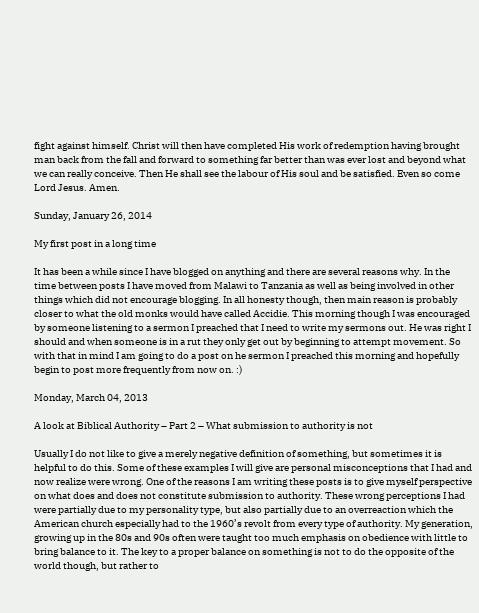fight against himself. Christ will then have completed His work of redemption having brought man back from the fall and forward to something far better than was ever lost and beyond what we can really conceive. Then He shall see the labour of His soul and be satisfied. Even so come Lord Jesus. Amen.

Sunday, January 26, 2014

My first post in a long time

It has been a while since I have blogged on anything and there are several reasons why. In the time between posts I have moved from Malawi to Tanzania as well as being involved in other things which did not encourage blogging. In all honesty though, then main reason is probably closer to what the old monks would have called Accidie. This morning though I was encouraged by someone listening to a sermon I preached that I need to write my sermons out. He was right I should and when someone is in a rut they only get out by beginning to attempt movement. So with that in mind I am going to do a post on he sermon I preached this morning and hopefully begin to post more frequently from now on. :)

Monday, March 04, 2013

A look at Biblical Authority – Part 2 – What submission to authority is not

Usually I do not like to give a merely negative definition of something, but sometimes it is helpful to do this. Some of these examples I will give are personal misconceptions that I had and now realize were wrong. One of the reasons I am writing these posts is to give myself perspective on what does and does not constitute submission to authority. These wrong perceptions I had were partially due to my personality type, but also partially due to an overreaction which the American church especially had to the 1960’s revolt from every type of authority. My generation, growing up in the 80s and 90s often were taught too much emphasis on obedience with little to bring balance to it. The key to a proper balance on something is not to do the opposite of the world though, but rather to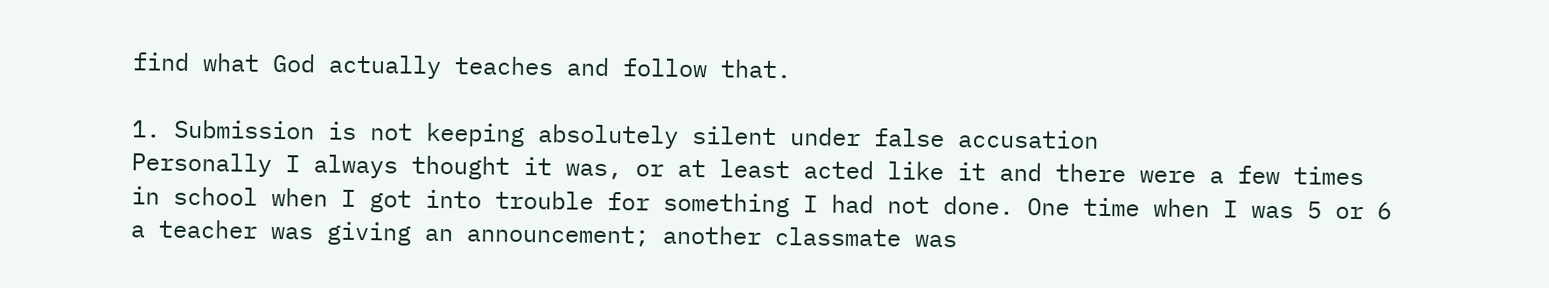find what God actually teaches and follow that.

1. Submission is not keeping absolutely silent under false accusation
Personally I always thought it was, or at least acted like it and there were a few times in school when I got into trouble for something I had not done. One time when I was 5 or 6 a teacher was giving an announcement; another classmate was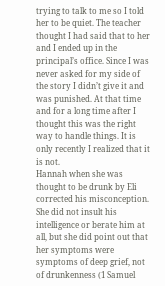trying to talk to me so I told her to be quiet. The teacher thought I had said that to her and I ended up in the principal’s office. Since I was never asked for my side of the story I didn’t give it and was punished. At that time and for a long time after I thought this was the right way to handle things. It is only recently I realized that it is not.
Hannah when she was thought to be drunk by Eli corrected his misconception. She did not insult his intelligence or berate him at all, but she did point out that her symptoms were symptoms of deep grief, not of drunkenness (1 Samuel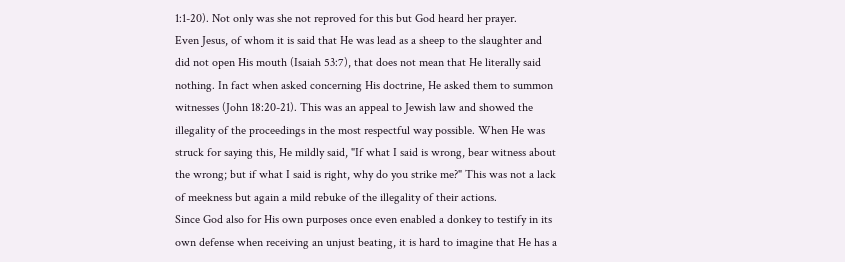1:1-20). Not only was she not reproved for this but God heard her prayer.
Even Jesus, of whom it is said that He was lead as a sheep to the slaughter and did not open His mouth (Isaiah 53:7), that does not mean that He literally said nothing. In fact when asked concerning His doctrine, He asked them to summon witnesses (John 18:20-21). This was an appeal to Jewish law and showed the illegality of the proceedings in the most respectful way possible. When He was struck for saying this, He mildly said, "If what I said is wrong, bear witness about the wrong; but if what I said is right, why do you strike me?" This was not a lack of meekness but again a mild rebuke of the illegality of their actions.
Since God also for His own purposes once even enabled a donkey to testify in its own defense when receiving an unjust beating, it is hard to imagine that He has a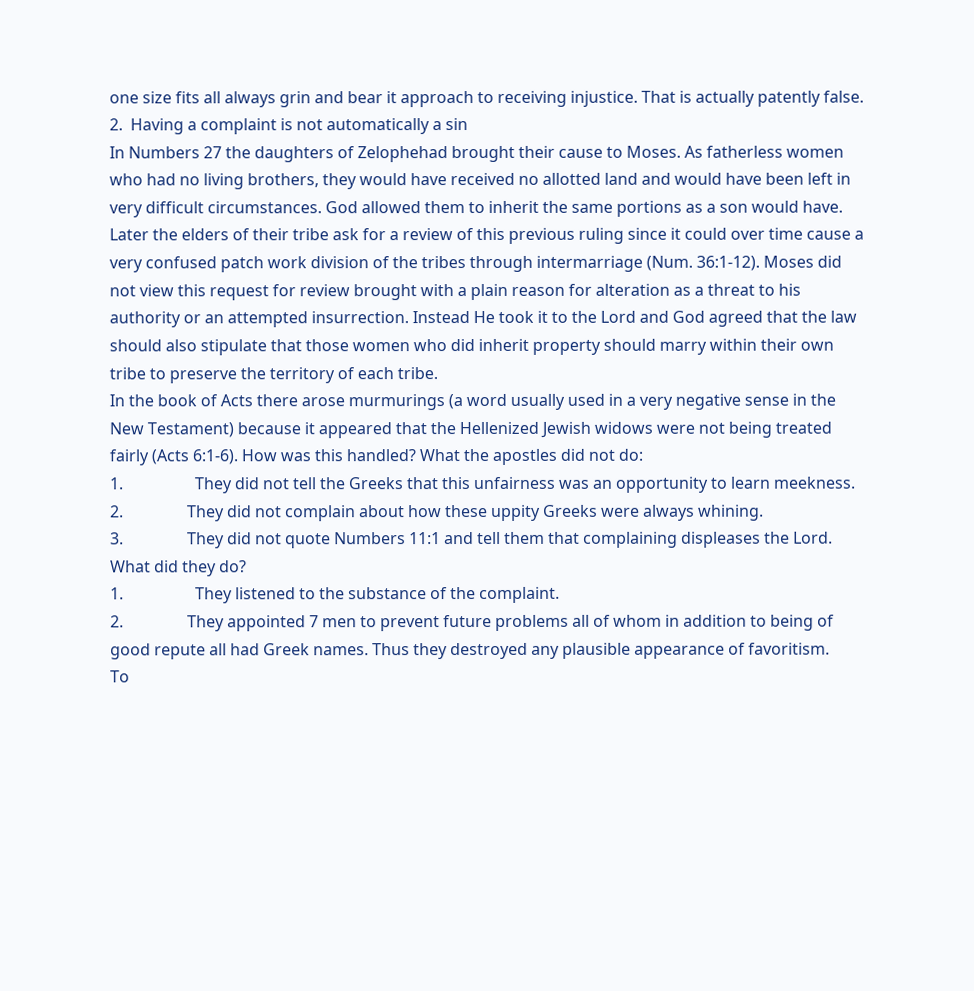one size fits all always grin and bear it approach to receiving injustice. That is actually patently false.
2.  Having a complaint is not automatically a sin
In Numbers 27 the daughters of Zelophehad brought their cause to Moses. As fatherless women who had no living brothers, they would have received no allotted land and would have been left in very difficult circumstances. God allowed them to inherit the same portions as a son would have. Later the elders of their tribe ask for a review of this previous ruling since it could over time cause a very confused patch work division of the tribes through intermarriage (Num. 36:1-12). Moses did not view this request for review brought with a plain reason for alteration as a threat to his authority or an attempted insurrection. Instead He took it to the Lord and God agreed that the law should also stipulate that those women who did inherit property should marry within their own tribe to preserve the territory of each tribe.
In the book of Acts there arose murmurings (a word usually used in a very negative sense in the New Testament) because it appeared that the Hellenized Jewish widows were not being treated fairly (Acts 6:1-6). How was this handled? What the apostles did not do:
1.                  They did not tell the Greeks that this unfairness was an opportunity to learn meekness.
2.                They did not complain about how these uppity Greeks were always whining.
3.                They did not quote Numbers 11:1 and tell them that complaining displeases the Lord.
What did they do?
1.                  They listened to the substance of the complaint.
2.                They appointed 7 men to prevent future problems all of whom in addition to being of good repute all had Greek names. Thus they destroyed any plausible appearance of favoritism.
To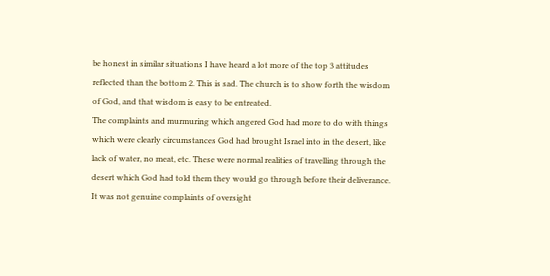be honest in similar situations I have heard a lot more of the top 3 attitudes reflected than the bottom 2. This is sad. The church is to show forth the wisdom of God, and that wisdom is easy to be entreated.
The complaints and murmuring which angered God had more to do with things which were clearly circumstances God had brought Israel into in the desert, like lack of water, no meat, etc. These were normal realities of travelling through the desert which God had told them they would go through before their deliverance. It was not genuine complaints of oversight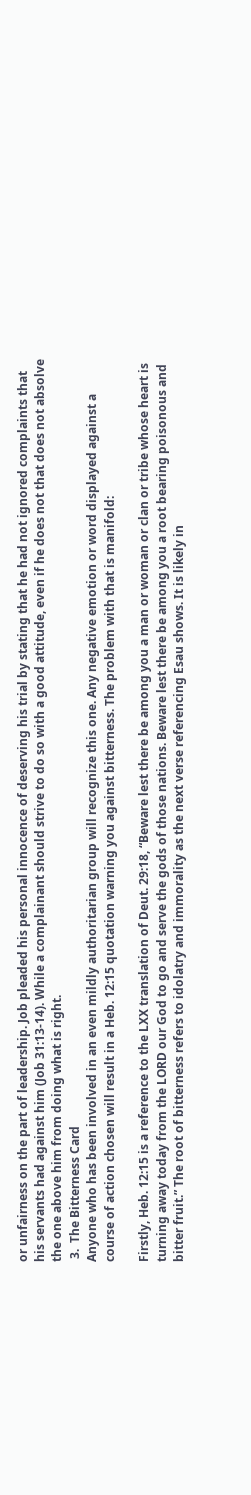or unfairness on the part of leadership. Job pleaded his personal innocence of deserving his trial by stating that he had not ignored complaints that his servants had against him (Job 31:13-14). While a complainant should strive to do so with a good attitude, even if he does not that does not absolve the one above him from doing what is right.
 3.  The Bitterness Card
Anyone who has been involved in an even mildly authoritarian group will recognize this one. Any negative emotion or word displayed against a course of action chosen will result in a Heb. 12:15 quotation warning you against bitterness. The problem with that is manifold:

Firstly, Heb. 12:15 is a reference to the LXX translation of Deut. 29:18, “Beware lest there be among you a man or woman or clan or tribe whose heart is turning away today from the LORD our God to go and serve the gods of those nations. Beware lest there be among you a root bearing poisonous and bitter fruit.” The root of bitterness refers to idolatry and immorality as the next verse referencing Esau shows. It is likely in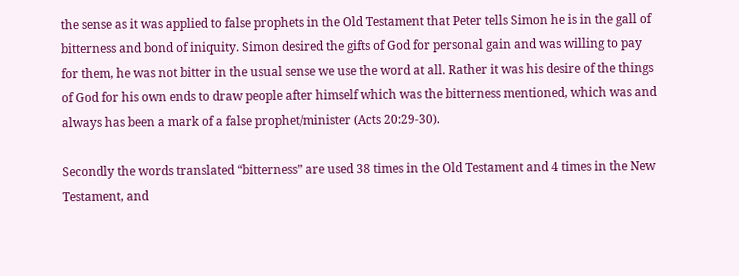the sense as it was applied to false prophets in the Old Testament that Peter tells Simon he is in the gall of bitterness and bond of iniquity. Simon desired the gifts of God for personal gain and was willing to pay for them, he was not bitter in the usual sense we use the word at all. Rather it was his desire of the things of God for his own ends to draw people after himself which was the bitterness mentioned, which was and always has been a mark of a false prophet/minister (Acts 20:29-30).

Secondly the words translated “bitterness” are used 38 times in the Old Testament and 4 times in the New Testament, and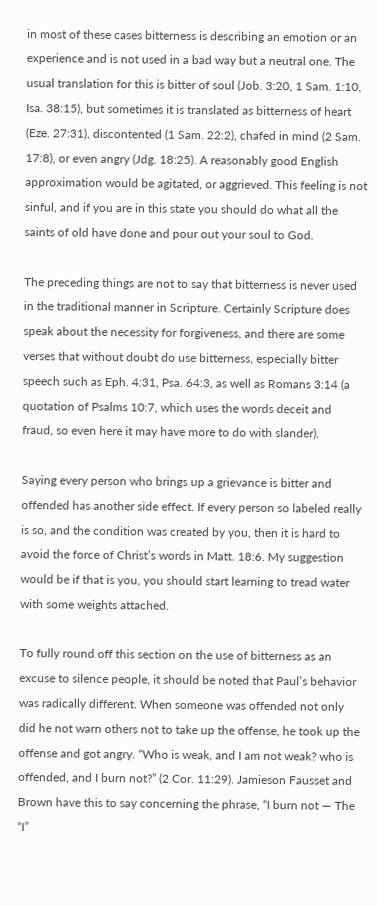in most of these cases bitterness is describing an emotion or an experience and is not used in a bad way but a neutral one. The usual translation for this is bitter of soul (Job. 3:20, 1 Sam. 1:10, Isa. 38:15), but sometimes it is translated as bitterness of heart (Eze. 27:31), discontented (1 Sam. 22:2), chafed in mind (2 Sam. 17:8), or even angry (Jdg. 18:25). A reasonably good English approximation would be agitated, or aggrieved. This feeling is not sinful, and if you are in this state you should do what all the saints of old have done and pour out your soul to God.

The preceding things are not to say that bitterness is never used in the traditional manner in Scripture. Certainly Scripture does speak about the necessity for forgiveness, and there are some verses that without doubt do use bitterness, especially bitter speech such as Eph. 4:31, Psa. 64:3, as well as Romans 3:14 (a quotation of Psalms 10:7, which uses the words deceit and fraud, so even here it may have more to do with slander).

Saying every person who brings up a grievance is bitter and offended has another side effect. If every person so labeled really is so, and the condition was created by you, then it is hard to avoid the force of Christ’s words in Matt. 18:6. My suggestion would be if that is you, you should start learning to tread water with some weights attached.

To fully round off this section on the use of bitterness as an excuse to silence people, it should be noted that Paul’s behavior was radically different. When someone was offended not only did he not warn others not to take up the offense, he took up the offense and got angry. “Who is weak, and I am not weak? who is offended, and I burn not?” (2 Cor. 11:29). Jamieson Fausset and Brown have this to say concerning the phrase, “I burn not — The “I”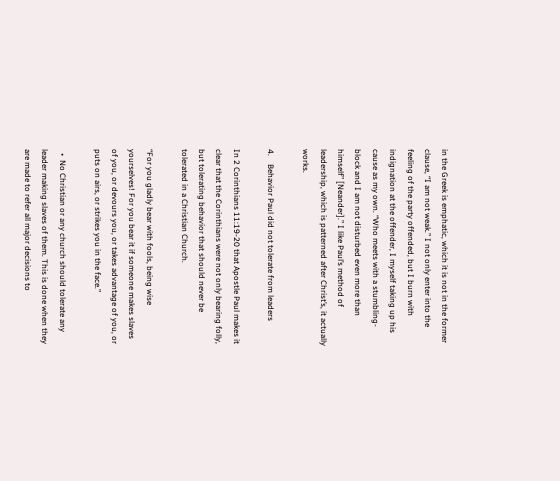in the Greek is emphatic, which it is not in the former clause, “I am not weak.” I not only enter into the feeling of the party offended, but I burn with indignation at the offender, I myself taking up his cause as my own. “Who meets with a stumbling-block and I am not disturbed even more than himself” [Neander].” I like Paul’s method of leadership, which is patterned after Christ’s, it actually works.

4.    Behavior Paul did not tolerate from leaders

In 2 Corinthians 11:19-20 that Apostle Paul makes it clear that the Corinthians were not only bearing folly, but tolerating behavior that should never be tolerated in a Christian Church.

“For you gladly bear with fools, being wise yourselves! For you bear it if someone makes slaves of you, or devours you, or takes advantage of you, or puts on airs, or strikes you in the face.”

  •  No Christian or any church should tolerate any leader making slaves of them. This is done when they are made to refer all major decisions to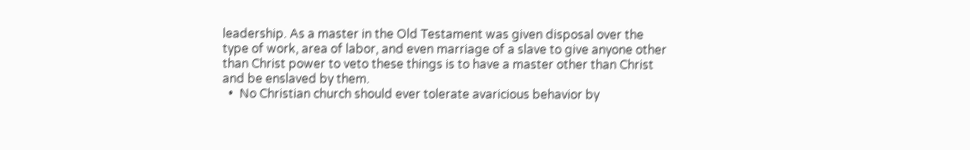leadership. As a master in the Old Testament was given disposal over the type of work, area of labor, and even marriage of a slave to give anyone other than Christ power to veto these things is to have a master other than Christ and be enslaved by them.
  •  No Christian church should ever tolerate avaricious behavior by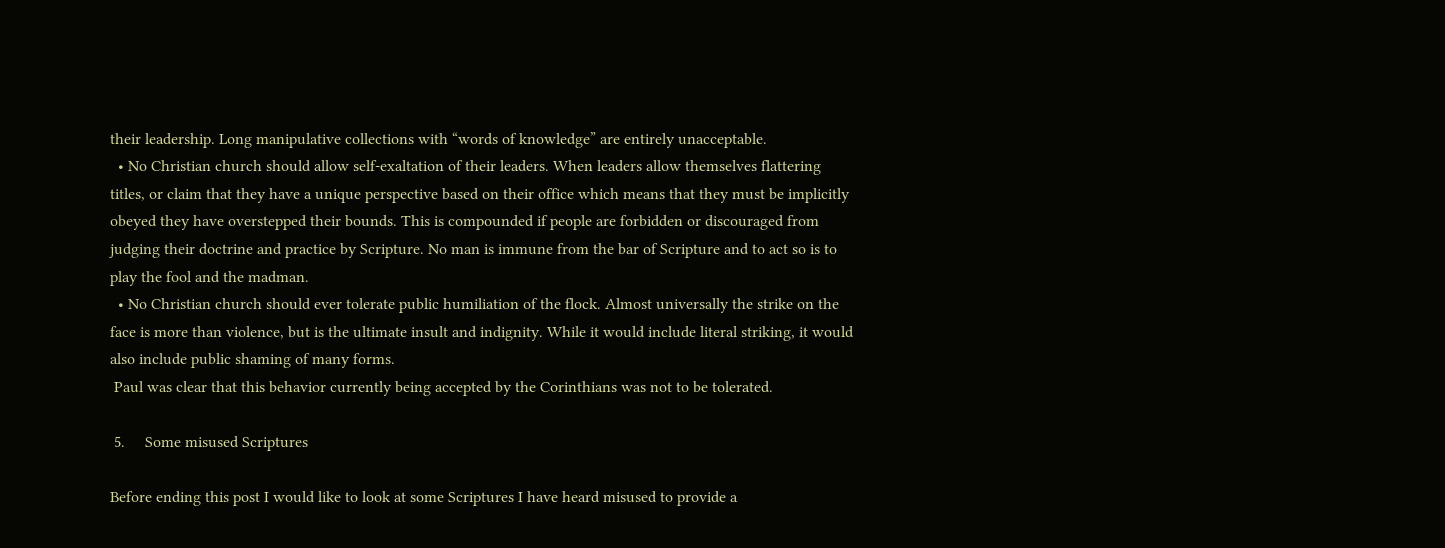their leadership. Long manipulative collections with “words of knowledge” are entirely unacceptable.
  • No Christian church should allow self-exaltation of their leaders. When leaders allow themselves flattering titles, or claim that they have a unique perspective based on their office which means that they must be implicitly obeyed they have overstepped their bounds. This is compounded if people are forbidden or discouraged from judging their doctrine and practice by Scripture. No man is immune from the bar of Scripture and to act so is to play the fool and the madman.
  • No Christian church should ever tolerate public humiliation of the flock. Almost universally the strike on the face is more than violence, but is the ultimate insult and indignity. While it would include literal striking, it would also include public shaming of many forms.
 Paul was clear that this behavior currently being accepted by the Corinthians was not to be tolerated.

 5.     Some misused Scriptures

Before ending this post I would like to look at some Scriptures I have heard misused to provide a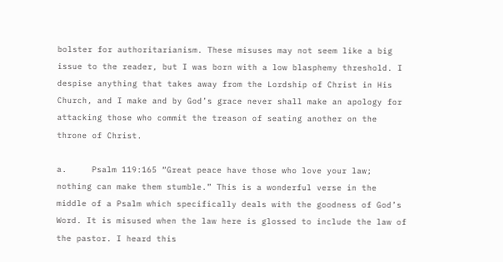bolster for authoritarianism. These misuses may not seem like a big issue to the reader, but I was born with a low blasphemy threshold. I despise anything that takes away from the Lordship of Christ in His Church, and I make and by God’s grace never shall make an apology for attacking those who commit the treason of seating another on the throne of Christ.

a.     Psalm 119:165 “Great peace have those who love your law; nothing can make them stumble.” This is a wonderful verse in the middle of a Psalm which specifically deals with the goodness of God’s Word. It is misused when the law here is glossed to include the law of the pastor. I heard this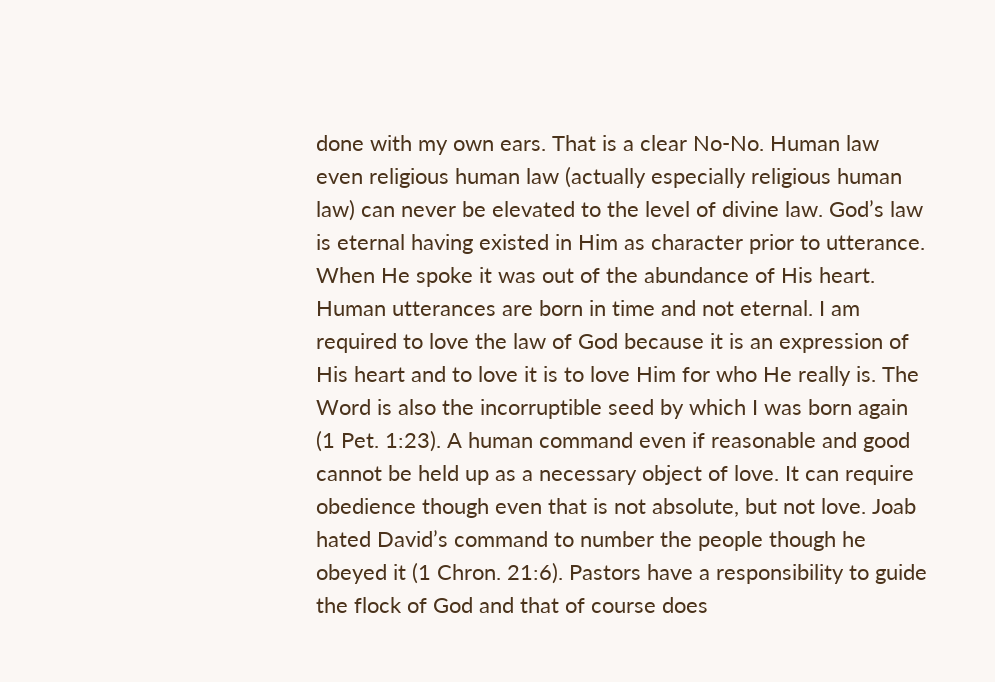done with my own ears. That is a clear No-No. Human law even religious human law (actually especially religious human law) can never be elevated to the level of divine law. God’s law is eternal having existed in Him as character prior to utterance. When He spoke it was out of the abundance of His heart. Human utterances are born in time and not eternal. I am required to love the law of God because it is an expression of His heart and to love it is to love Him for who He really is. The Word is also the incorruptible seed by which I was born again (1 Pet. 1:23). A human command even if reasonable and good cannot be held up as a necessary object of love. It can require obedience though even that is not absolute, but not love. Joab hated David’s command to number the people though he obeyed it (1 Chron. 21:6). Pastors have a responsibility to guide the flock of God and that of course does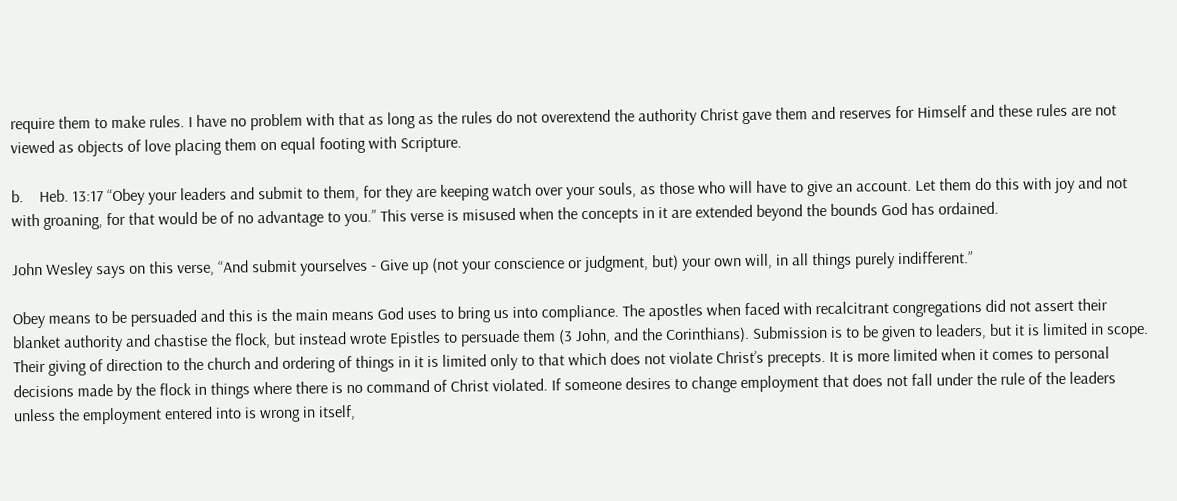require them to make rules. I have no problem with that as long as the rules do not overextend the authority Christ gave them and reserves for Himself and these rules are not viewed as objects of love placing them on equal footing with Scripture.

b.    Heb. 13:17 “Obey your leaders and submit to them, for they are keeping watch over your souls, as those who will have to give an account. Let them do this with joy and not with groaning, for that would be of no advantage to you.” This verse is misused when the concepts in it are extended beyond the bounds God has ordained.

John Wesley says on this verse, “And submit yourselves - Give up (not your conscience or judgment, but) your own will, in all things purely indifferent.”

Obey means to be persuaded and this is the main means God uses to bring us into compliance. The apostles when faced with recalcitrant congregations did not assert their blanket authority and chastise the flock, but instead wrote Epistles to persuade them (3 John, and the Corinthians). Submission is to be given to leaders, but it is limited in scope. Their giving of direction to the church and ordering of things in it is limited only to that which does not violate Christ’s precepts. It is more limited when it comes to personal decisions made by the flock in things where there is no command of Christ violated. If someone desires to change employment that does not fall under the rule of the leaders unless the employment entered into is wrong in itself,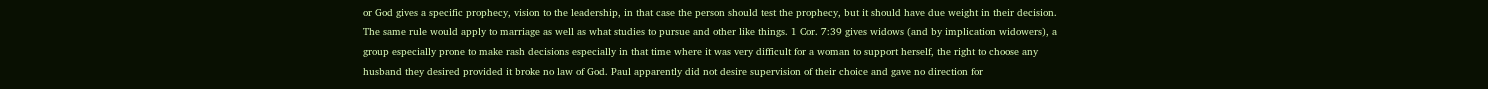or God gives a specific prophecy, vision to the leadership, in that case the person should test the prophecy, but it should have due weight in their decision. The same rule would apply to marriage as well as what studies to pursue and other like things. 1 Cor. 7:39 gives widows (and by implication widowers), a group especially prone to make rash decisions especially in that time where it was very difficult for a woman to support herself, the right to choose any husband they desired provided it broke no law of God. Paul apparently did not desire supervision of their choice and gave no direction for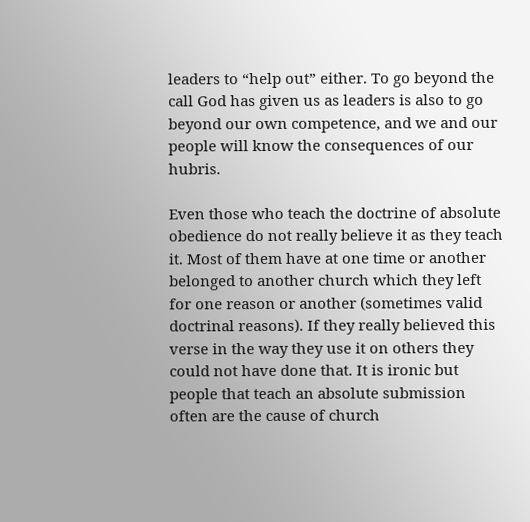leaders to “help out” either. To go beyond the call God has given us as leaders is also to go beyond our own competence, and we and our people will know the consequences of our hubris.

Even those who teach the doctrine of absolute obedience do not really believe it as they teach it. Most of them have at one time or another belonged to another church which they left for one reason or another (sometimes valid doctrinal reasons). If they really believed this verse in the way they use it on others they could not have done that. It is ironic but people that teach an absolute submission often are the cause of church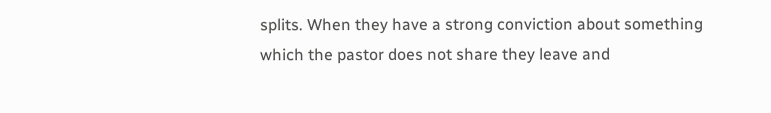splits. When they have a strong conviction about something which the pastor does not share they leave and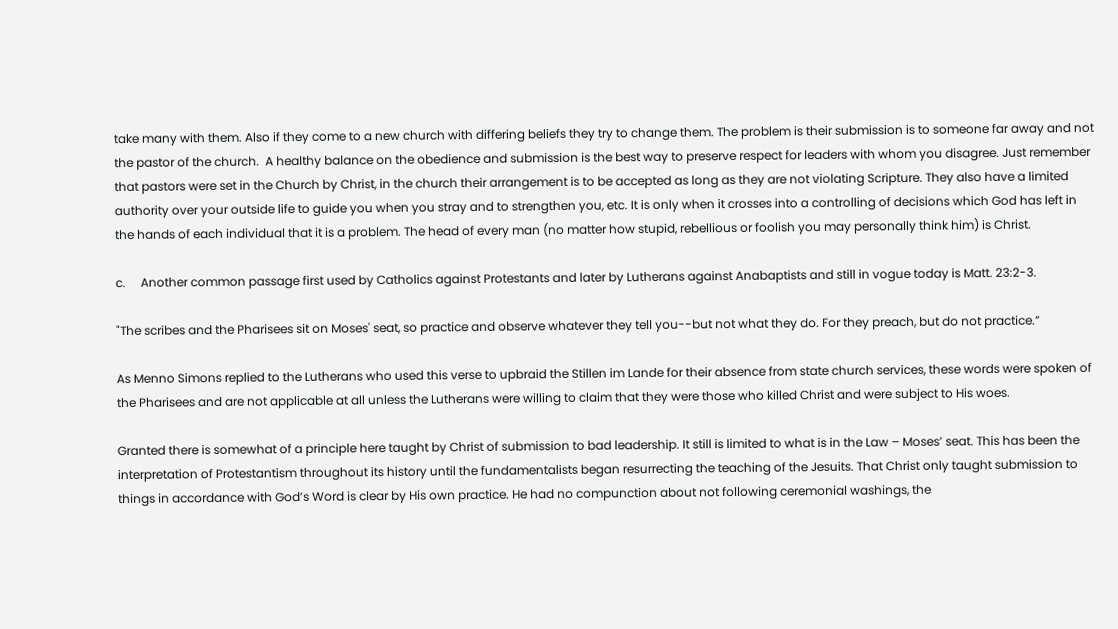take many with them. Also if they come to a new church with differing beliefs they try to change them. The problem is their submission is to someone far away and not the pastor of the church.  A healthy balance on the obedience and submission is the best way to preserve respect for leaders with whom you disagree. Just remember that pastors were set in the Church by Christ, in the church their arrangement is to be accepted as long as they are not violating Scripture. They also have a limited authority over your outside life to guide you when you stray and to strengthen you, etc. It is only when it crosses into a controlling of decisions which God has left in the hands of each individual that it is a problem. The head of every man (no matter how stupid, rebellious or foolish you may personally think him) is Christ.

c.     Another common passage first used by Catholics against Protestants and later by Lutherans against Anabaptists and still in vogue today is Matt. 23:2-3.

"The scribes and the Pharisees sit on Moses' seat, so practice and observe whatever they tell you--but not what they do. For they preach, but do not practice.”

As Menno Simons replied to the Lutherans who used this verse to upbraid the Stillen im Lande for their absence from state church services, these words were spoken of the Pharisees and are not applicable at all unless the Lutherans were willing to claim that they were those who killed Christ and were subject to His woes.

Granted there is somewhat of a principle here taught by Christ of submission to bad leadership. It still is limited to what is in the Law – Moses’ seat. This has been the interpretation of Protestantism throughout its history until the fundamentalists began resurrecting the teaching of the Jesuits. That Christ only taught submission to things in accordance with God’s Word is clear by His own practice. He had no compunction about not following ceremonial washings, the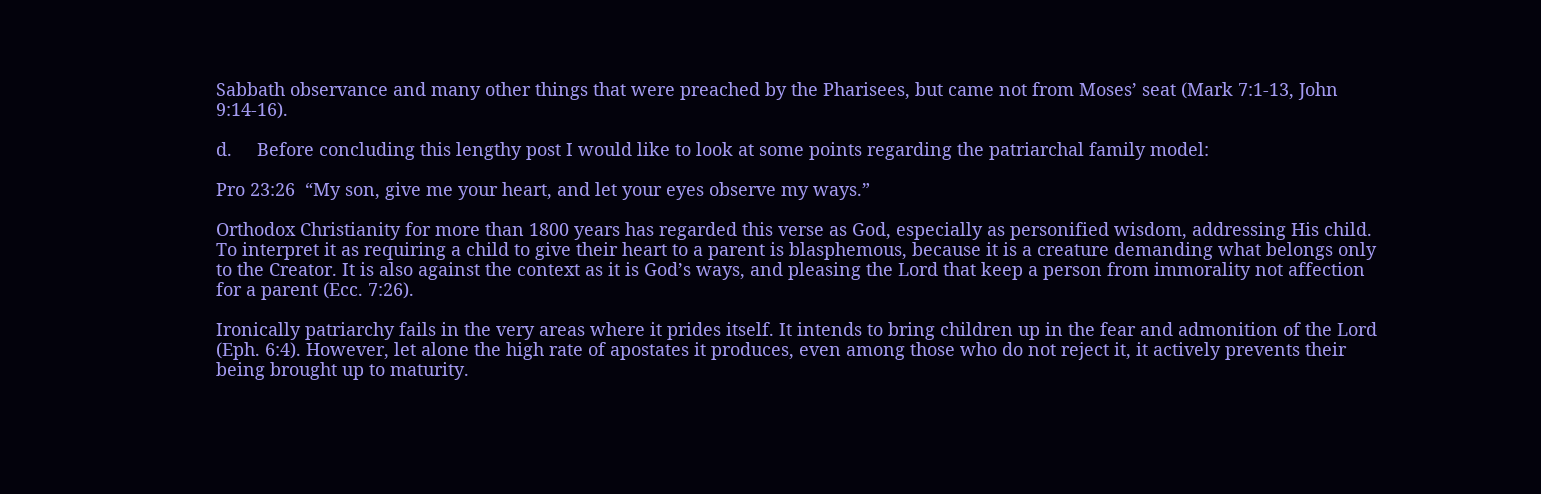Sabbath observance and many other things that were preached by the Pharisees, but came not from Moses’ seat (Mark 7:1-13, John 9:14-16).

d.     Before concluding this lengthy post I would like to look at some points regarding the patriarchal family model:

Pro 23:26  “My son, give me your heart, and let your eyes observe my ways.”

Orthodox Christianity for more than 1800 years has regarded this verse as God, especially as personified wisdom, addressing His child. To interpret it as requiring a child to give their heart to a parent is blasphemous, because it is a creature demanding what belongs only to the Creator. It is also against the context as it is God’s ways, and pleasing the Lord that keep a person from immorality not affection for a parent (Ecc. 7:26).

Ironically patriarchy fails in the very areas where it prides itself. It intends to bring children up in the fear and admonition of the Lord (Eph. 6:4). However, let alone the high rate of apostates it produces, even among those who do not reject it, it actively prevents their being brought up to maturity.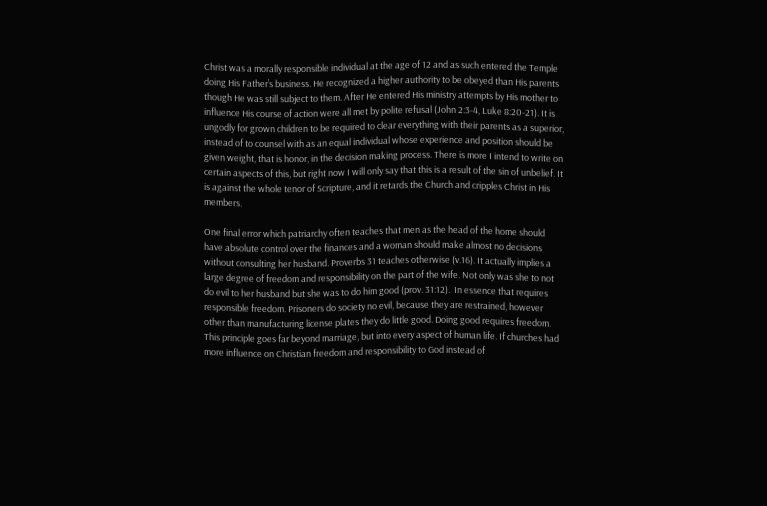Christ was a morally responsible individual at the age of 12 and as such entered the Temple doing His Father’s business. He recognized a higher authority to be obeyed than His parents though He was still subject to them. After He entered His ministry attempts by His mother to influence His course of action were all met by polite refusal (John 2:3-4, Luke 8:20-21). It is ungodly for grown children to be required to clear everything with their parents as a superior, instead of to counsel with as an equal individual whose experience and position should be given weight, that is honor, in the decision making process. There is more I intend to write on certain aspects of this, but right now I will only say that this is a result of the sin of unbelief. It is against the whole tenor of Scripture, and it retards the Church and cripples Christ in His members.

One final error which patriarchy often teaches that men as the head of the home should have absolute control over the finances and a woman should make almost no decisions without consulting her husband. Proverbs 31 teaches otherwise (v.16). It actually implies a large degree of freedom and responsibility on the part of the wife. Not only was she to not do evil to her husband but she was to do him good (prov. 31:12).  In essence that requires responsible freedom. Prisoners do society no evil, because they are restrained, however other than manufacturing license plates they do little good. Doing good requires freedom. This principle goes far beyond marriage, but into every aspect of human life. If churches had more influence on Christian freedom and responsibility to God instead of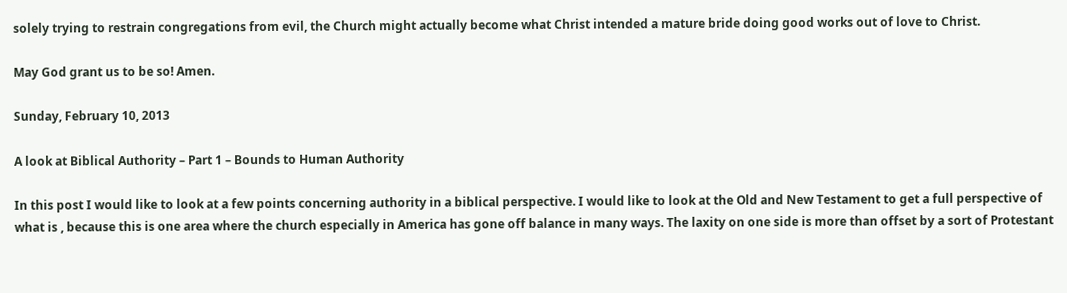solely trying to restrain congregations from evil, the Church might actually become what Christ intended a mature bride doing good works out of love to Christ.

May God grant us to be so! Amen.

Sunday, February 10, 2013

A look at Biblical Authority – Part 1 – Bounds to Human Authority

In this post I would like to look at a few points concerning authority in a biblical perspective. I would like to look at the Old and New Testament to get a full perspective of what is , because this is one area where the church especially in America has gone off balance in many ways. The laxity on one side is more than offset by a sort of Protestant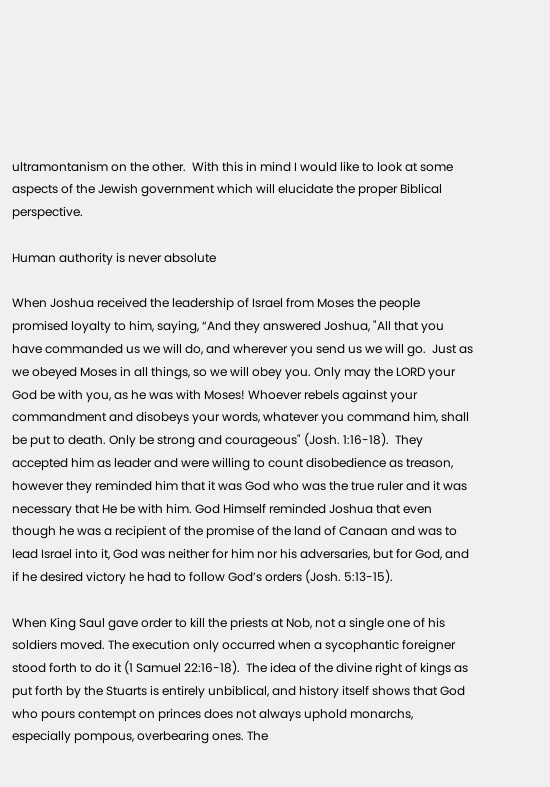ultramontanism on the other.  With this in mind I would like to look at some aspects of the Jewish government which will elucidate the proper Biblical perspective.

Human authority is never absolute

When Joshua received the leadership of Israel from Moses the people promised loyalty to him, saying, “And they answered Joshua, "All that you have commanded us we will do, and wherever you send us we will go.  Just as we obeyed Moses in all things, so we will obey you. Only may the LORD your God be with you, as he was with Moses! Whoever rebels against your commandment and disobeys your words, whatever you command him, shall be put to death. Only be strong and courageous" (Josh. 1:16-18).  They accepted him as leader and were willing to count disobedience as treason, however they reminded him that it was God who was the true ruler and it was necessary that He be with him. God Himself reminded Joshua that even though he was a recipient of the promise of the land of Canaan and was to lead Israel into it, God was neither for him nor his adversaries, but for God, and if he desired victory he had to follow God’s orders (Josh. 5:13-15).

When King Saul gave order to kill the priests at Nob, not a single one of his soldiers moved. The execution only occurred when a sycophantic foreigner stood forth to do it (1 Samuel 22:16-18).  The idea of the divine right of kings as put forth by the Stuarts is entirely unbiblical, and history itself shows that God who pours contempt on princes does not always uphold monarchs, especially pompous, overbearing ones. The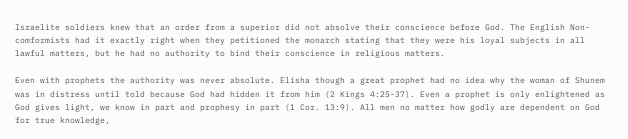Israelite soldiers knew that an order from a superior did not absolve their conscience before God. The English Non-comformists had it exactly right when they petitioned the monarch stating that they were his loyal subjects in all lawful matters, but he had no authority to bind their conscience in religious matters.

Even with prophets the authority was never absolute. Elisha though a great prophet had no idea why the woman of Shunem was in distress until told because God had hidden it from him (2 Kings 4:25-37). Even a prophet is only enlightened as God gives light, we know in part and prophesy in part (1 Cor. 13:9). All men no matter how godly are dependent on God for true knowledge,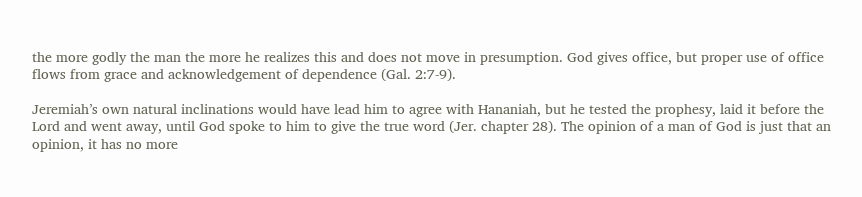the more godly the man the more he realizes this and does not move in presumption. God gives office, but proper use of office flows from grace and acknowledgement of dependence (Gal. 2:7-9).

Jeremiah’s own natural inclinations would have lead him to agree with Hananiah, but he tested the prophesy, laid it before the Lord and went away, until God spoke to him to give the true word (Jer. chapter 28). The opinion of a man of God is just that an opinion, it has no more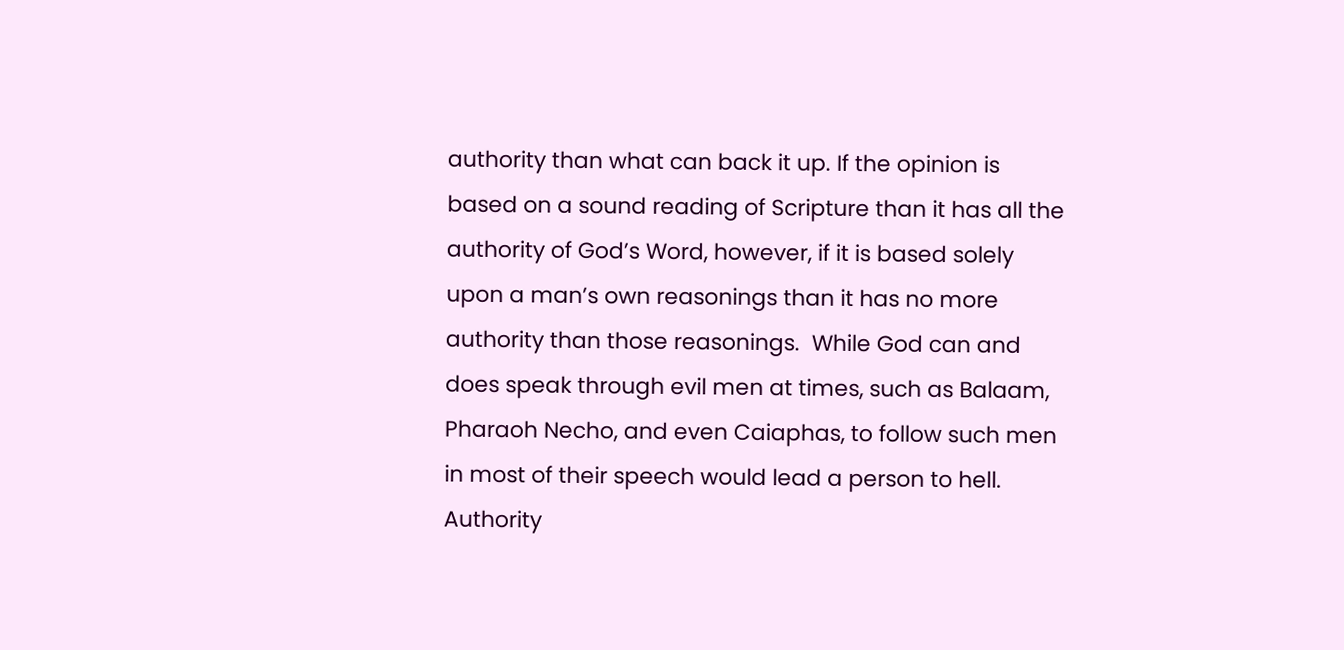authority than what can back it up. If the opinion is based on a sound reading of Scripture than it has all the authority of God’s Word, however, if it is based solely upon a man’s own reasonings than it has no more authority than those reasonings.  While God can and does speak through evil men at times, such as Balaam, Pharaoh Necho, and even Caiaphas, to follow such men in most of their speech would lead a person to hell. Authority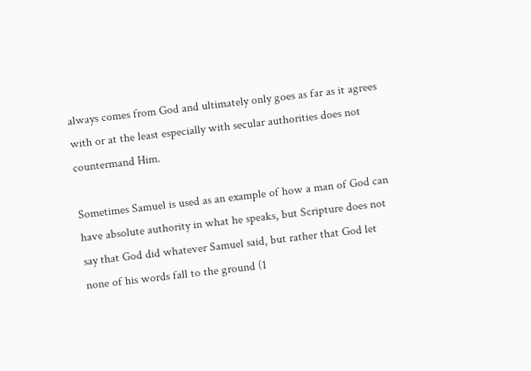always comes from God and ultimately only goes as far as it agrees with or at the least especially with secular authorities does not countermand Him.

Sometimes Samuel is used as an example of how a man of God can have absolute authority in what he speaks, but Scripture does not say that God did whatever Samuel said, but rather that God let none of his words fall to the ground (1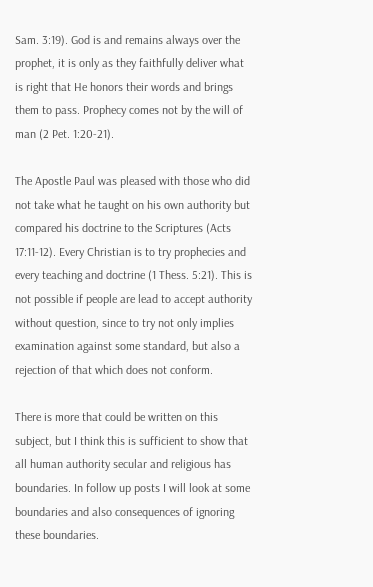Sam. 3:19). God is and remains always over the prophet, it is only as they faithfully deliver what is right that He honors their words and brings them to pass. Prophecy comes not by the will of man (2 Pet. 1:20-21).

The Apostle Paul was pleased with those who did not take what he taught on his own authority but compared his doctrine to the Scriptures (Acts 17:11-12). Every Christian is to try prophecies and every teaching and doctrine (1 Thess. 5:21). This is not possible if people are lead to accept authority without question, since to try not only implies examination against some standard, but also a rejection of that which does not conform.

There is more that could be written on this subject, but I think this is sufficient to show that all human authority secular and religious has boundaries. In follow up posts I will look at some boundaries and also consequences of ignoring these boundaries.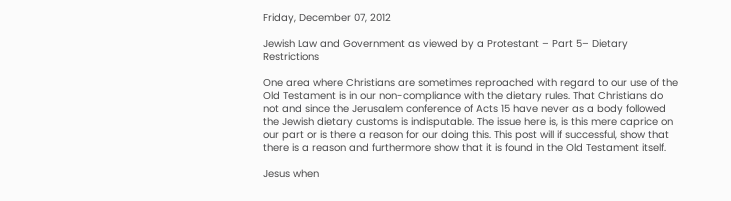Friday, December 07, 2012

Jewish Law and Government as viewed by a Protestant – Part 5– Dietary Restrictions

One area where Christians are sometimes reproached with regard to our use of the Old Testament is in our non-compliance with the dietary rules. That Christians do not and since the Jerusalem conference of Acts 15 have never as a body followed the Jewish dietary customs is indisputable. The issue here is, is this mere caprice on our part or is there a reason for our doing this. This post will if successful, show that there is a reason and furthermore show that it is found in the Old Testament itself.

Jesus when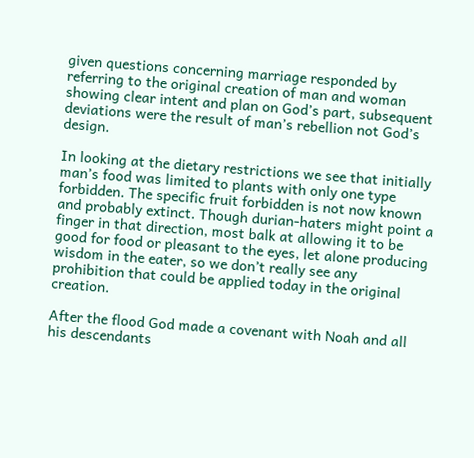given questions concerning marriage responded by referring to the original creation of man and woman showing clear intent and plan on God’s part, subsequent deviations were the result of man’s rebellion not God’s design.

In looking at the dietary restrictions we see that initially man’s food was limited to plants with only one type forbidden. The specific fruit forbidden is not now known and probably extinct. Though durian-haters might point a finger in that direction, most balk at allowing it to be good for food or pleasant to the eyes, let alone producing wisdom in the eater, so we don’t really see any prohibition that could be applied today in the original creation.

After the flood God made a covenant with Noah and all his descendants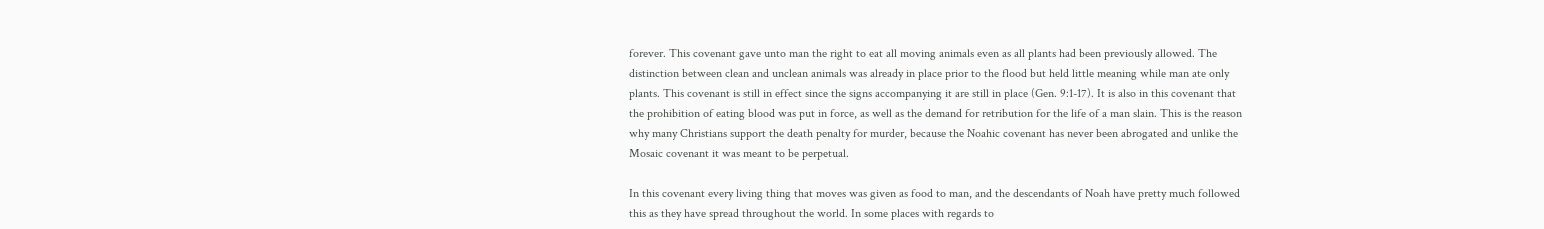forever. This covenant gave unto man the right to eat all moving animals even as all plants had been previously allowed. The distinction between clean and unclean animals was already in place prior to the flood but held little meaning while man ate only plants. This covenant is still in effect since the signs accompanying it are still in place (Gen. 9:1-17). It is also in this covenant that the prohibition of eating blood was put in force, as well as the demand for retribution for the life of a man slain. This is the reason why many Christians support the death penalty for murder, because the Noahic covenant has never been abrogated and unlike the Mosaic covenant it was meant to be perpetual.

In this covenant every living thing that moves was given as food to man, and the descendants of Noah have pretty much followed this as they have spread throughout the world. In some places with regards to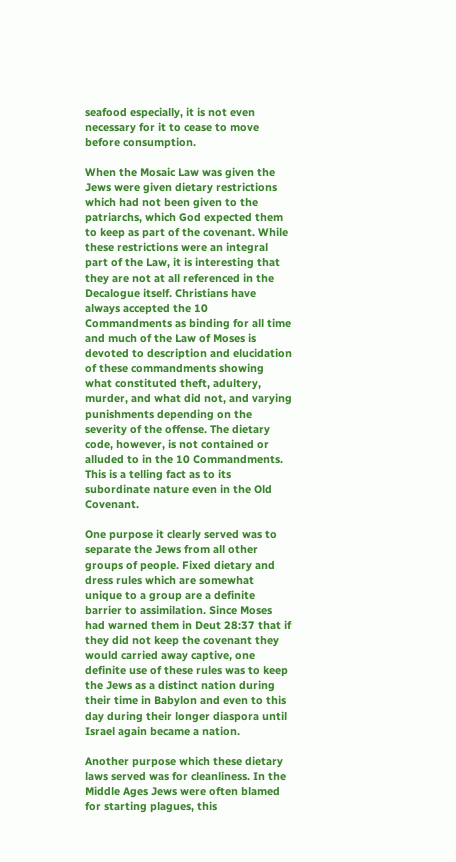seafood especially, it is not even necessary for it to cease to move before consumption.

When the Mosaic Law was given the Jews were given dietary restrictions which had not been given to the patriarchs, which God expected them to keep as part of the covenant. While these restrictions were an integral part of the Law, it is interesting that they are not at all referenced in the Decalogue itself. Christians have always accepted the 10 Commandments as binding for all time and much of the Law of Moses is devoted to description and elucidation of these commandments showing what constituted theft, adultery, murder, and what did not, and varying punishments depending on the severity of the offense. The dietary code, however, is not contained or alluded to in the 10 Commandments. This is a telling fact as to its subordinate nature even in the Old Covenant.

One purpose it clearly served was to separate the Jews from all other groups of people. Fixed dietary and dress rules which are somewhat unique to a group are a definite barrier to assimilation. Since Moses had warned them in Deut 28:37 that if they did not keep the covenant they would carried away captive, one definite use of these rules was to keep the Jews as a distinct nation during their time in Babylon and even to this day during their longer diaspora until Israel again became a nation.

Another purpose which these dietary laws served was for cleanliness. In the Middle Ages Jews were often blamed for starting plagues, this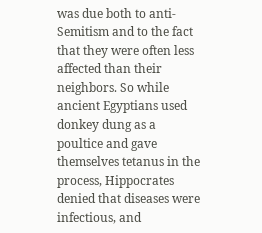was due both to anti-Semitism and to the fact that they were often less affected than their neighbors. So while ancient Egyptians used donkey dung as a poultice and gave themselves tetanus in the process, Hippocrates denied that diseases were infectious, and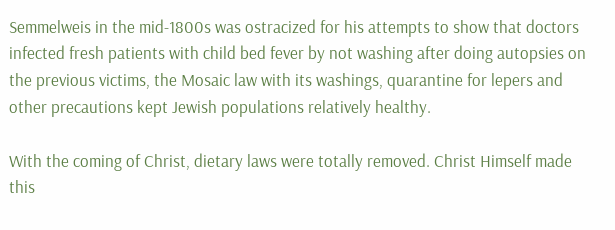Semmelweis in the mid-1800s was ostracized for his attempts to show that doctors infected fresh patients with child bed fever by not washing after doing autopsies on the previous victims, the Mosaic law with its washings, quarantine for lepers and other precautions kept Jewish populations relatively healthy.

With the coming of Christ, dietary laws were totally removed. Christ Himself made this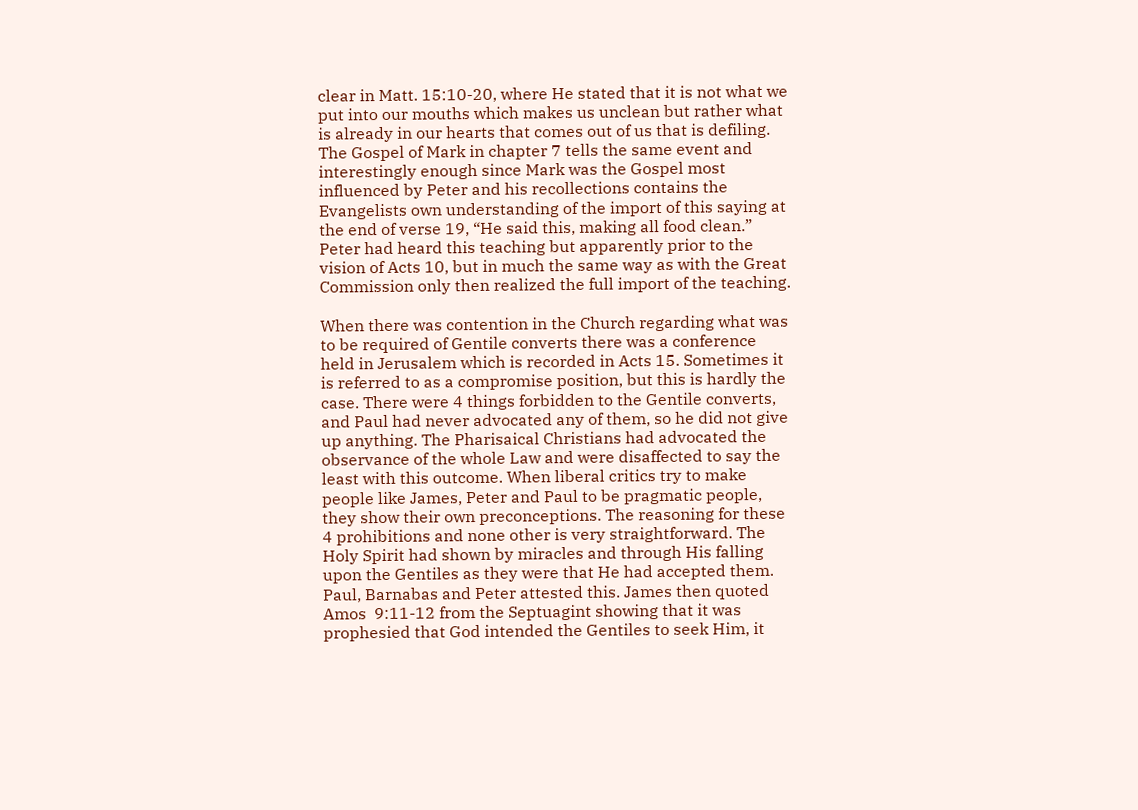clear in Matt. 15:10-20, where He stated that it is not what we put into our mouths which makes us unclean but rather what is already in our hearts that comes out of us that is defiling. The Gospel of Mark in chapter 7 tells the same event and interestingly enough since Mark was the Gospel most influenced by Peter and his recollections contains the Evangelists own understanding of the import of this saying at the end of verse 19, “He said this, making all food clean.” Peter had heard this teaching but apparently prior to the vision of Acts 10, but in much the same way as with the Great Commission only then realized the full import of the teaching.

When there was contention in the Church regarding what was to be required of Gentile converts there was a conference held in Jerusalem which is recorded in Acts 15. Sometimes it is referred to as a compromise position, but this is hardly the case. There were 4 things forbidden to the Gentile converts, and Paul had never advocated any of them, so he did not give up anything. The Pharisaical Christians had advocated the observance of the whole Law and were disaffected to say the least with this outcome. When liberal critics try to make people like James, Peter and Paul to be pragmatic people, they show their own preconceptions. The reasoning for these 4 prohibitions and none other is very straightforward. The Holy Spirit had shown by miracles and through His falling upon the Gentiles as they were that He had accepted them. Paul, Barnabas and Peter attested this. James then quoted Amos  9:11-12 from the Septuagint showing that it was prophesied that God intended the Gentiles to seek Him, it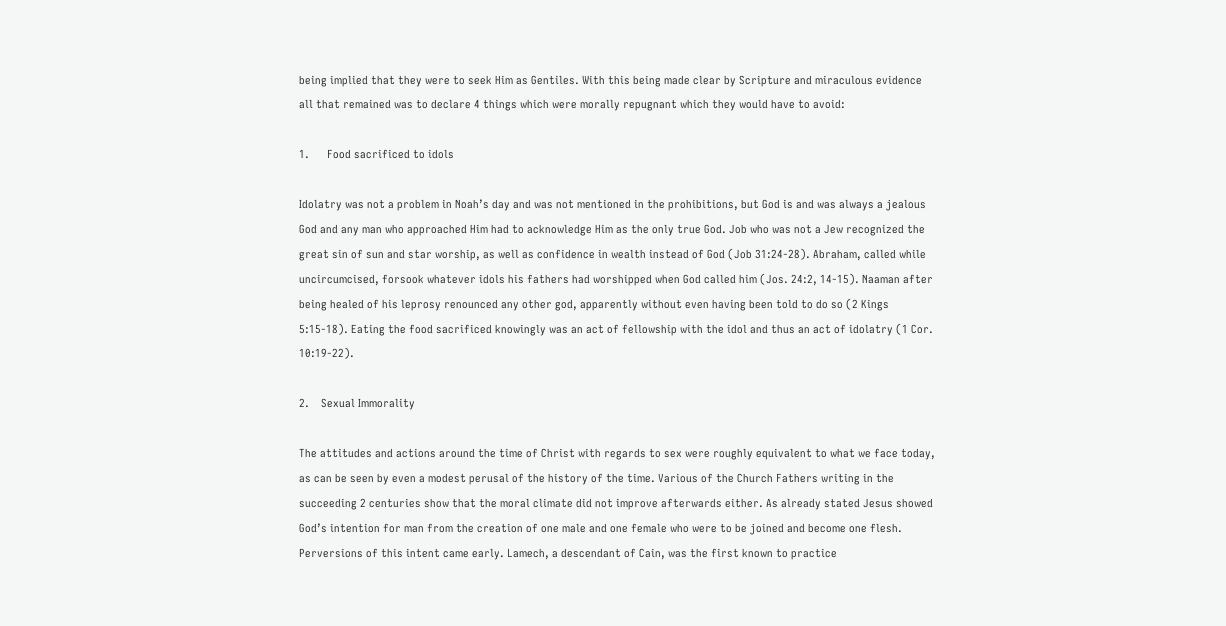being implied that they were to seek Him as Gentiles. With this being made clear by Scripture and miraculous evidence all that remained was to declare 4 things which were morally repugnant which they would have to avoid:

1.      Food sacrificed to idols

Idolatry was not a problem in Noah’s day and was not mentioned in the prohibitions, but God is and was always a jealous God and any man who approached Him had to acknowledge Him as the only true God. Job who was not a Jew recognized the great sin of sun and star worship, as well as confidence in wealth instead of God (Job 31:24-28). Abraham, called while uncircumcised, forsook whatever idols his fathers had worshipped when God called him (Jos. 24:2, 14-15). Naaman after being healed of his leprosy renounced any other god, apparently without even having been told to do so (2 Kings 5:15-18). Eating the food sacrificed knowingly was an act of fellowship with the idol and thus an act of idolatry (1 Cor. 10:19-22).

2.    Sexual Immorality

The attitudes and actions around the time of Christ with regards to sex were roughly equivalent to what we face today, as can be seen by even a modest perusal of the history of the time. Various of the Church Fathers writing in the succeeding 2 centuries show that the moral climate did not improve afterwards either. As already stated Jesus showed God’s intention for man from the creation of one male and one female who were to be joined and become one flesh. Perversions of this intent came early. Lamech, a descendant of Cain, was the first known to practice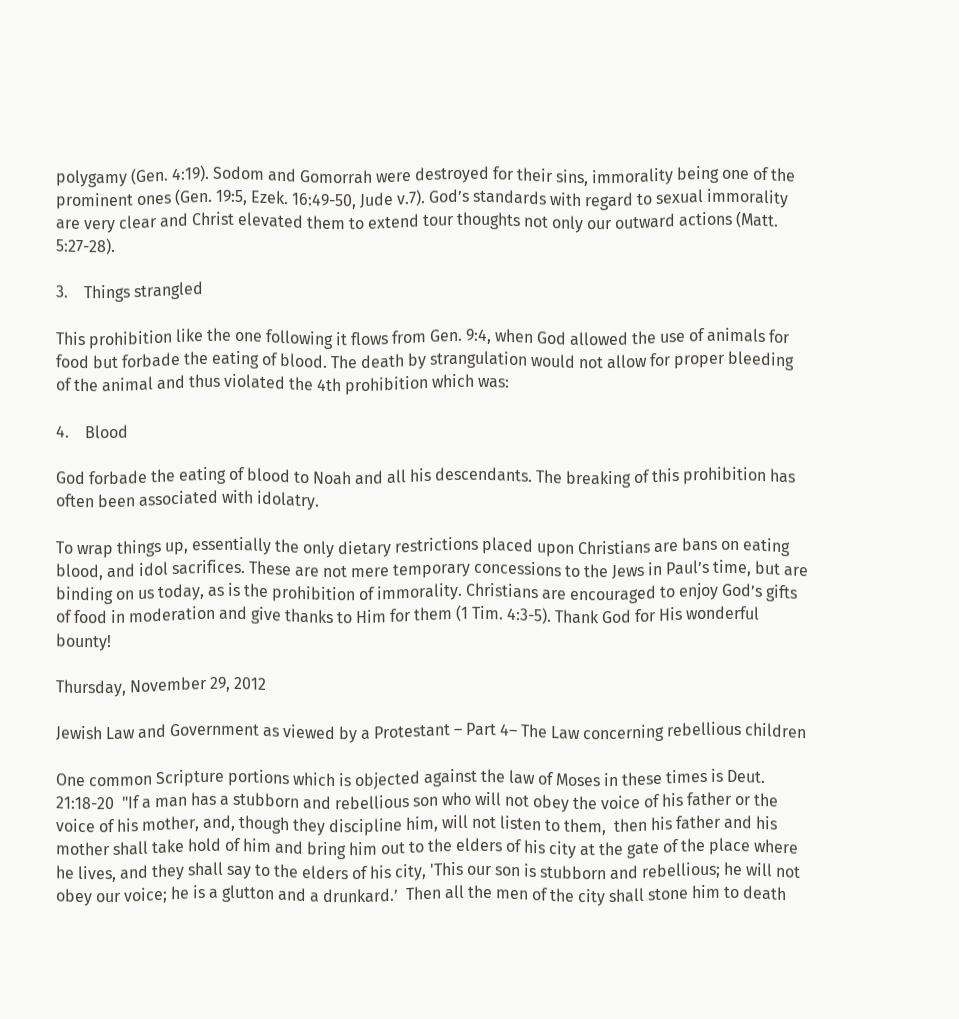polygamy (Gen. 4:19). Sodom and Gomorrah were destroyed for their sins, immorality being one of the prominent ones (Gen. 19:5, Ezek. 16:49-50, Jude v.7). God’s standards with regard to sexual immorality are very clear and Christ elevated them to extend tour thoughts not only our outward actions (Matt. 5:27-28).

3.    Things strangled

This prohibition like the one following it flows from Gen. 9:4, when God allowed the use of animals for food but forbade the eating of blood. The death by strangulation would not allow for proper bleeding of the animal and thus violated the 4th prohibition which was:

4.    Blood

God forbade the eating of blood to Noah and all his descendants. The breaking of this prohibition has often been associated with idolatry.

To wrap things up, essentially the only dietary restrictions placed upon Christians are bans on eating blood, and idol sacrifices. These are not mere temporary concessions to the Jews in Paul’s time, but are binding on us today, as is the prohibition of immorality. Christians are encouraged to enjoy God’s gifts of food in moderation and give thanks to Him for them (1 Tim. 4:3-5). Thank God for His wonderful bounty!

Thursday, November 29, 2012

Jewish Law and Government as viewed by a Protestant – Part 4– The Law concerning rebellious children

One common Scripture portions which is objected against the law of Moses in these times is Deut. 21:18-20  "If a man has a stubborn and rebellious son who will not obey the voice of his father or the voice of his mother, and, though they discipline him, will not listen to them,  then his father and his mother shall take hold of him and bring him out to the elders of his city at the gate of the place where he lives, and they shall say to the elders of his city, 'This our son is stubborn and rebellious; he will not obey our voice; he is a glutton and a drunkard.’  Then all the men of the city shall stone him to death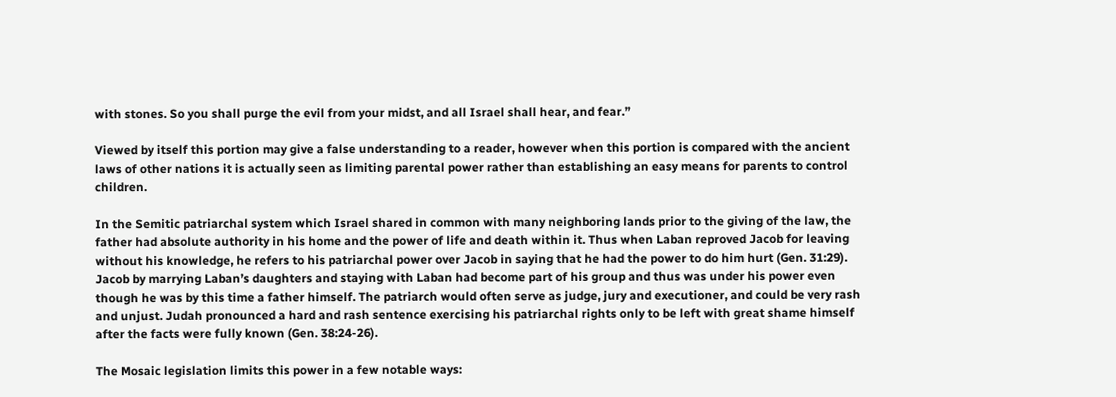with stones. So you shall purge the evil from your midst, and all Israel shall hear, and fear.”

Viewed by itself this portion may give a false understanding to a reader, however when this portion is compared with the ancient laws of other nations it is actually seen as limiting parental power rather than establishing an easy means for parents to control children.

In the Semitic patriarchal system which Israel shared in common with many neighboring lands prior to the giving of the law, the father had absolute authority in his home and the power of life and death within it. Thus when Laban reproved Jacob for leaving without his knowledge, he refers to his patriarchal power over Jacob in saying that he had the power to do him hurt (Gen. 31:29). Jacob by marrying Laban’s daughters and staying with Laban had become part of his group and thus was under his power even though he was by this time a father himself. The patriarch would often serve as judge, jury and executioner, and could be very rash and unjust. Judah pronounced a hard and rash sentence exercising his patriarchal rights only to be left with great shame himself after the facts were fully known (Gen. 38:24-26).

The Mosaic legislation limits this power in a few notable ways: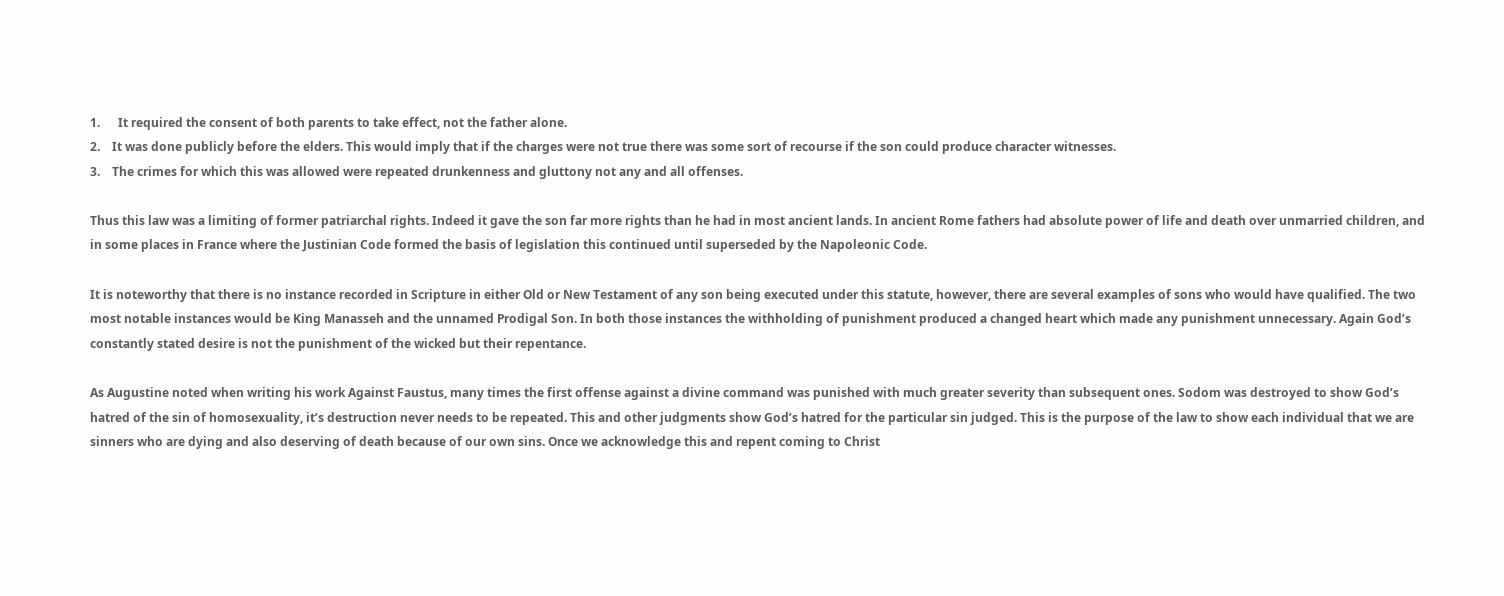1.      It required the consent of both parents to take effect, not the father alone.
2.    It was done publicly before the elders. This would imply that if the charges were not true there was some sort of recourse if the son could produce character witnesses.
3.    The crimes for which this was allowed were repeated drunkenness and gluttony not any and all offenses.

Thus this law was a limiting of former patriarchal rights. Indeed it gave the son far more rights than he had in most ancient lands. In ancient Rome fathers had absolute power of life and death over unmarried children, and in some places in France where the Justinian Code formed the basis of legislation this continued until superseded by the Napoleonic Code.

It is noteworthy that there is no instance recorded in Scripture in either Old or New Testament of any son being executed under this statute, however, there are several examples of sons who would have qualified. The two most notable instances would be King Manasseh and the unnamed Prodigal Son. In both those instances the withholding of punishment produced a changed heart which made any punishment unnecessary. Again God’s constantly stated desire is not the punishment of the wicked but their repentance.

As Augustine noted when writing his work Against Faustus, many times the first offense against a divine command was punished with much greater severity than subsequent ones. Sodom was destroyed to show God’s hatred of the sin of homosexuality, it’s destruction never needs to be repeated. This and other judgments show God’s hatred for the particular sin judged. This is the purpose of the law to show each individual that we are sinners who are dying and also deserving of death because of our own sins. Once we acknowledge this and repent coming to Christ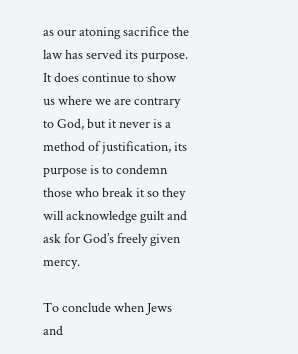as our atoning sacrifice the law has served its purpose. It does continue to show us where we are contrary to God, but it never is a method of justification, its purpose is to condemn those who break it so they will acknowledge guilt and ask for God’s freely given mercy.

To conclude when Jews and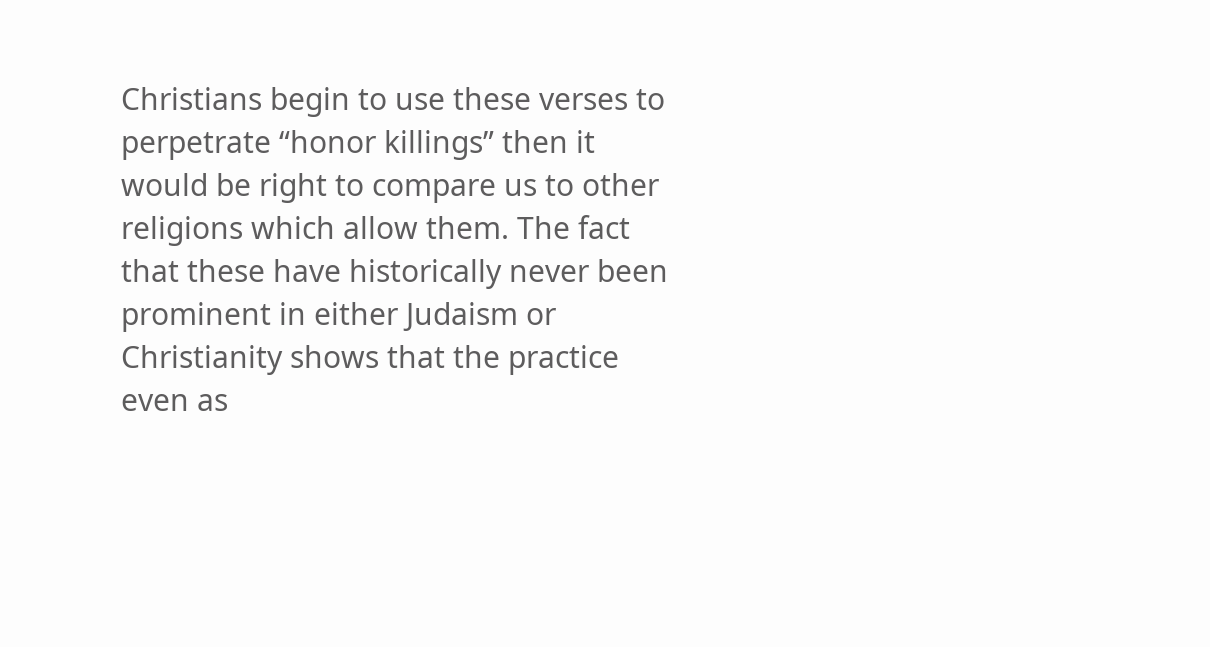Christians begin to use these verses to perpetrate “honor killings” then it would be right to compare us to other religions which allow them. The fact that these have historically never been prominent in either Judaism or Christianity shows that the practice even as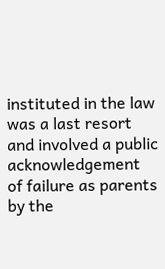instituted in the law was a last resort and involved a public acknowledgement of failure as parents by the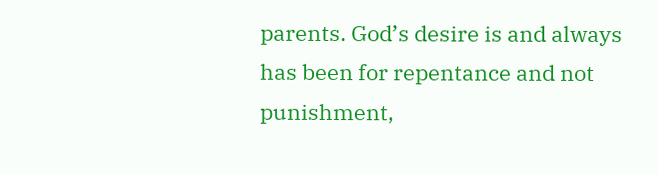parents. God’s desire is and always has been for repentance and not punishment,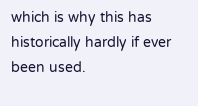which is why this has historically hardly if ever been used.